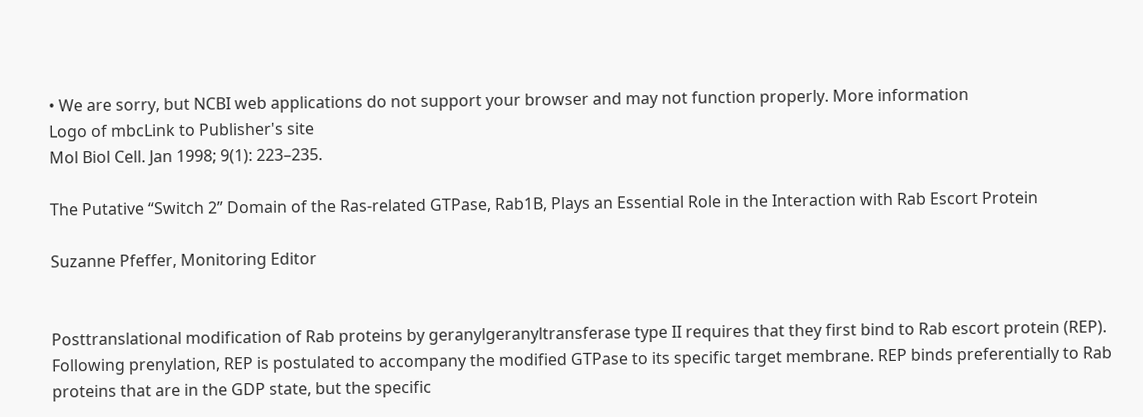• We are sorry, but NCBI web applications do not support your browser and may not function properly. More information
Logo of mbcLink to Publisher's site
Mol Biol Cell. Jan 1998; 9(1): 223–235.

The Putative “Switch 2” Domain of the Ras-related GTPase, Rab1B, Plays an Essential Role in the Interaction with Rab Escort Protein

Suzanne Pfeffer, Monitoring Editor


Posttranslational modification of Rab proteins by geranylgeranyltransferase type II requires that they first bind to Rab escort protein (REP). Following prenylation, REP is postulated to accompany the modified GTPase to its specific target membrane. REP binds preferentially to Rab proteins that are in the GDP state, but the specific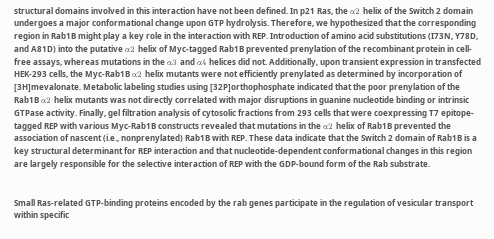structural domains involved in this interaction have not been defined. In p21 Ras, the α2 helix of the Switch 2 domain undergoes a major conformational change upon GTP hydrolysis. Therefore, we hypothesized that the corresponding region in Rab1B might play a key role in the interaction with REP. Introduction of amino acid substitutions (I73N, Y78D, and A81D) into the putative α2 helix of Myc-tagged Rab1B prevented prenylation of the recombinant protein in cell-free assays, whereas mutations in the α3 and α4 helices did not. Additionally, upon transient expression in transfected HEK-293 cells, the Myc-Rab1B α2 helix mutants were not efficiently prenylated as determined by incorporation of [3H]mevalonate. Metabolic labeling studies using [32P]orthophosphate indicated that the poor prenylation of the Rab1B α2 helix mutants was not directly correlated with major disruptions in guanine nucleotide binding or intrinsic GTPase activity. Finally, gel filtration analysis of cytosolic fractions from 293 cells that were coexpressing T7 epitope-tagged REP with various Myc-Rab1B constructs revealed that mutations in the α2 helix of Rab1B prevented the association of nascent (i.e., nonprenylated) Rab1B with REP. These data indicate that the Switch 2 domain of Rab1B is a key structural determinant for REP interaction and that nucleotide-dependent conformational changes in this region are largely responsible for the selective interaction of REP with the GDP-bound form of the Rab substrate.


Small Ras-related GTP-binding proteins encoded by the rab genes participate in the regulation of vesicular transport within specific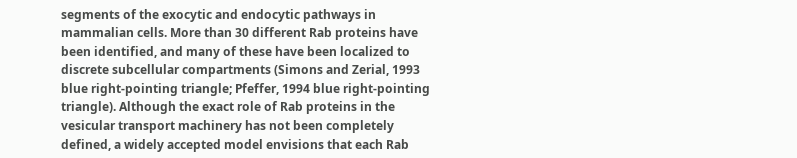segments of the exocytic and endocytic pathways in mammalian cells. More than 30 different Rab proteins have been identified, and many of these have been localized to discrete subcellular compartments (Simons and Zerial, 1993 blue right-pointing triangle; Pfeffer, 1994 blue right-pointing triangle). Although the exact role of Rab proteins in the vesicular transport machinery has not been completely defined, a widely accepted model envisions that each Rab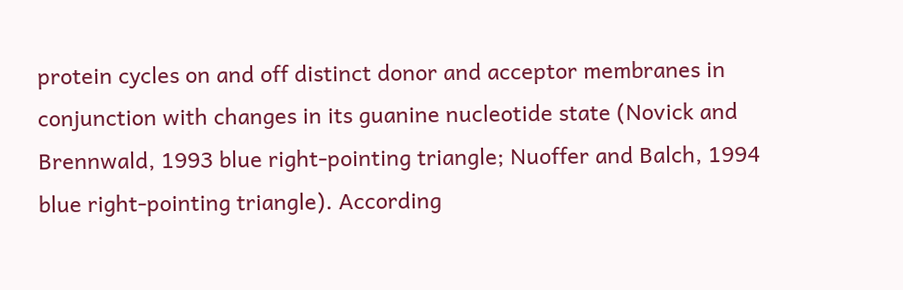protein cycles on and off distinct donor and acceptor membranes in conjunction with changes in its guanine nucleotide state (Novick and Brennwald, 1993 blue right-pointing triangle; Nuoffer and Balch, 1994 blue right-pointing triangle). According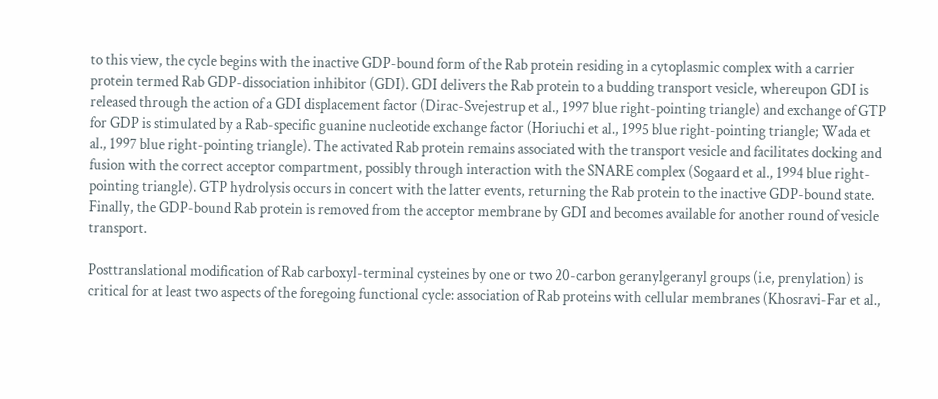to this view, the cycle begins with the inactive GDP-bound form of the Rab protein residing in a cytoplasmic complex with a carrier protein termed Rab GDP-dissociation inhibitor (GDI). GDI delivers the Rab protein to a budding transport vesicle, whereupon GDI is released through the action of a GDI displacement factor (Dirac-Svejestrup et al., 1997 blue right-pointing triangle) and exchange of GTP for GDP is stimulated by a Rab-specific guanine nucleotide exchange factor (Horiuchi et al., 1995 blue right-pointing triangle; Wada et al., 1997 blue right-pointing triangle). The activated Rab protein remains associated with the transport vesicle and facilitates docking and fusion with the correct acceptor compartment, possibly through interaction with the SNARE complex (Sogaard et al., 1994 blue right-pointing triangle). GTP hydrolysis occurs in concert with the latter events, returning the Rab protein to the inactive GDP-bound state. Finally, the GDP-bound Rab protein is removed from the acceptor membrane by GDI and becomes available for another round of vesicle transport.

Posttranslational modification of Rab carboxyl-terminal cysteines by one or two 20-carbon geranylgeranyl groups (i.e, prenylation) is critical for at least two aspects of the foregoing functional cycle: association of Rab proteins with cellular membranes (Khosravi-Far et al.,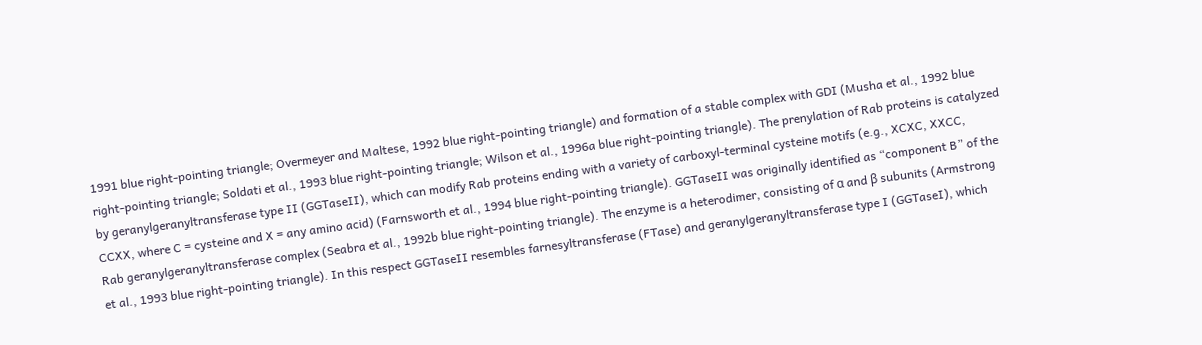1991 blue right-pointing triangle; Overmeyer and Maltese, 1992 blue right-pointing triangle) and formation of a stable complex with GDI (Musha et al., 1992 blue right-pointing triangle; Soldati et al., 1993 blue right-pointing triangle; Wilson et al., 1996a blue right-pointing triangle). The prenylation of Rab proteins is catalyzed by geranylgeranyltransferase type II (GGTaseII), which can modify Rab proteins ending with a variety of carboxyl-terminal cysteine motifs (e.g., XCXC, XXCC, CCXX, where C = cysteine and X = any amino acid) (Farnsworth et al., 1994 blue right-pointing triangle). GGTaseII was originally identified as “component B” of the Rab geranylgeranyltransferase complex (Seabra et al., 1992b blue right-pointing triangle). The enzyme is a heterodimer, consisting of α and β subunits (Armstrong et al., 1993 blue right-pointing triangle). In this respect GGTaseII resembles farnesyltransferase (FTase) and geranylgeranyltransferase type I (GGTaseI), which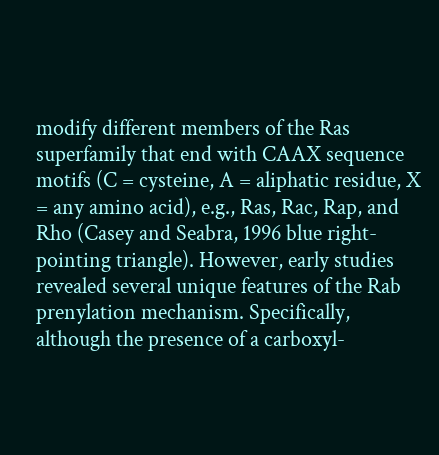modify different members of the Ras superfamily that end with CAAX sequence motifs (C = cysteine, A = aliphatic residue, X = any amino acid), e.g., Ras, Rac, Rap, and Rho (Casey and Seabra, 1996 blue right-pointing triangle). However, early studies revealed several unique features of the Rab prenylation mechanism. Specifically, although the presence of a carboxyl-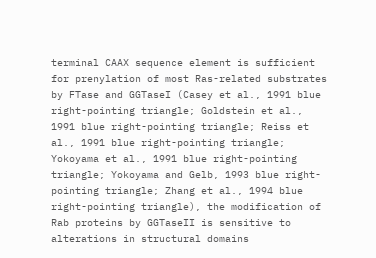terminal CAAX sequence element is sufficient for prenylation of most Ras-related substrates by FTase and GGTaseI (Casey et al., 1991 blue right-pointing triangle; Goldstein et al., 1991 blue right-pointing triangle; Reiss et al., 1991 blue right-pointing triangle; Yokoyama et al., 1991 blue right-pointing triangle; Yokoyama and Gelb, 1993 blue right-pointing triangle; Zhang et al., 1994 blue right-pointing triangle), the modification of Rab proteins by GGTaseII is sensitive to alterations in structural domains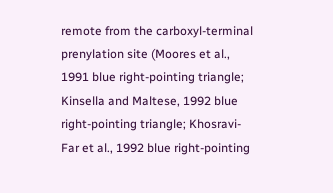remote from the carboxyl-terminal prenylation site (Moores et al., 1991 blue right-pointing triangle; Kinsella and Maltese, 1992 blue right-pointing triangle; Khosravi-Far et al., 1992 blue right-pointing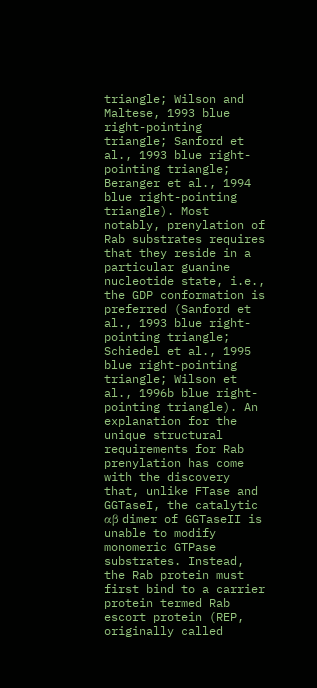triangle; Wilson and Maltese, 1993 blue right-pointing triangle; Sanford et al., 1993 blue right-pointing triangle; Beranger et al., 1994 blue right-pointing triangle). Most notably, prenylation of Rab substrates requires that they reside in a particular guanine nucleotide state, i.e., the GDP conformation is preferred (Sanford et al., 1993 blue right-pointing triangle; Schiedel et al., 1995 blue right-pointing triangle; Wilson et al., 1996b blue right-pointing triangle). An explanation for the unique structural requirements for Rab prenylation has come with the discovery that, unlike FTase and GGTaseI, the catalytic αβ dimer of GGTaseII is unable to modify monomeric GTPase substrates. Instead, the Rab protein must first bind to a carrier protein termed Rab escort protein (REP, originally called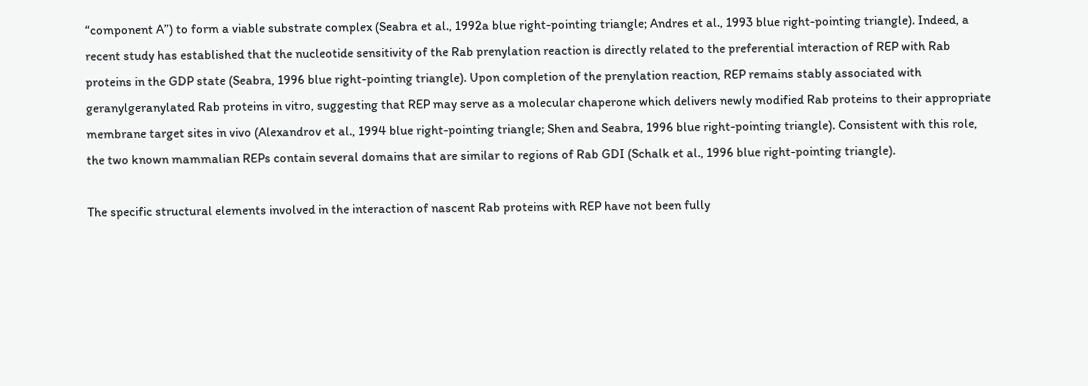“component A”) to form a viable substrate complex (Seabra et al., 1992a blue right-pointing triangle; Andres et al., 1993 blue right-pointing triangle). Indeed, a recent study has established that the nucleotide sensitivity of the Rab prenylation reaction is directly related to the preferential interaction of REP with Rab proteins in the GDP state (Seabra, 1996 blue right-pointing triangle). Upon completion of the prenylation reaction, REP remains stably associated with geranylgeranylated Rab proteins in vitro, suggesting that REP may serve as a molecular chaperone which delivers newly modified Rab proteins to their appropriate membrane target sites in vivo (Alexandrov et al., 1994 blue right-pointing triangle; Shen and Seabra, 1996 blue right-pointing triangle). Consistent with this role, the two known mammalian REPs contain several domains that are similar to regions of Rab GDI (Schalk et al., 1996 blue right-pointing triangle).

The specific structural elements involved in the interaction of nascent Rab proteins with REP have not been fully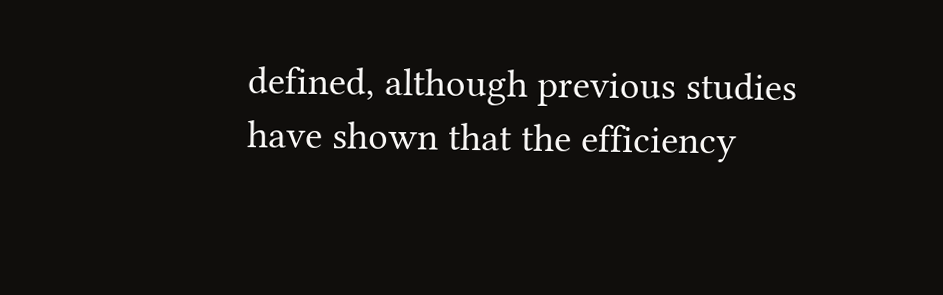defined, although previous studies have shown that the efficiency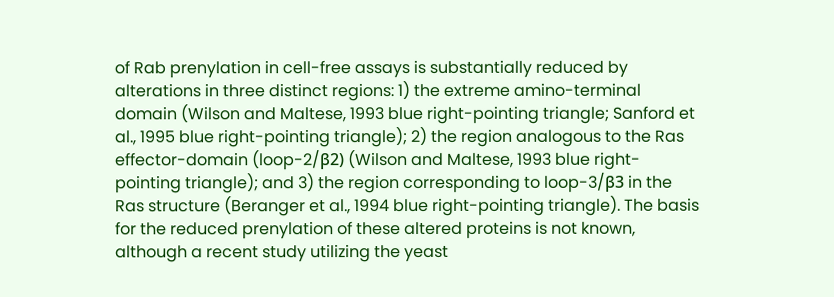of Rab prenylation in cell-free assays is substantially reduced by alterations in three distinct regions: 1) the extreme amino-terminal domain (Wilson and Maltese, 1993 blue right-pointing triangle; Sanford et al., 1995 blue right-pointing triangle); 2) the region analogous to the Ras effector-domain (loop-2/β2) (Wilson and Maltese, 1993 blue right-pointing triangle); and 3) the region corresponding to loop-3/β3 in the Ras structure (Beranger et al., 1994 blue right-pointing triangle). The basis for the reduced prenylation of these altered proteins is not known, although a recent study utilizing the yeast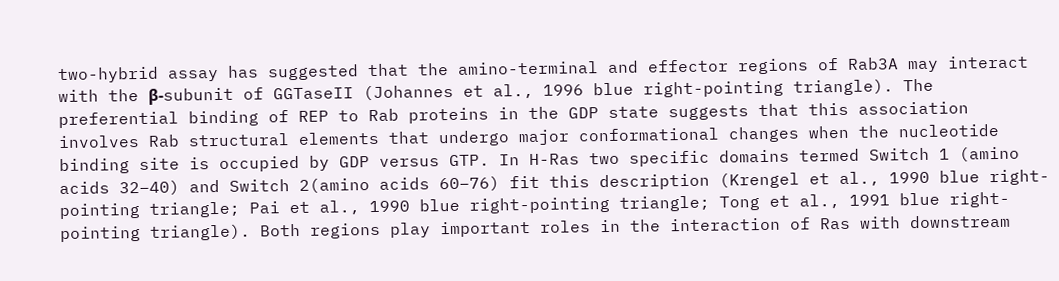two-hybrid assay has suggested that the amino-terminal and effector regions of Rab3A may interact with the β-subunit of GGTaseII (Johannes et al., 1996 blue right-pointing triangle). The preferential binding of REP to Rab proteins in the GDP state suggests that this association involves Rab structural elements that undergo major conformational changes when the nucleotide binding site is occupied by GDP versus GTP. In H-Ras two specific domains termed Switch 1 (amino acids 32–40) and Switch 2(amino acids 60–76) fit this description (Krengel et al., 1990 blue right-pointing triangle; Pai et al., 1990 blue right-pointing triangle; Tong et al., 1991 blue right-pointing triangle). Both regions play important roles in the interaction of Ras with downstream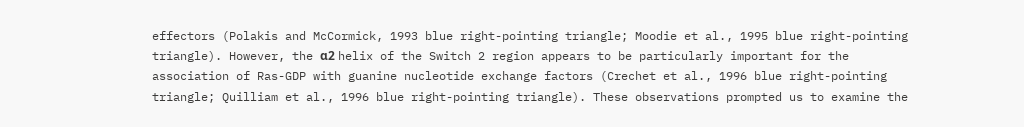effectors (Polakis and McCormick, 1993 blue right-pointing triangle; Moodie et al., 1995 blue right-pointing triangle). However, the α2 helix of the Switch 2 region appears to be particularly important for the association of Ras-GDP with guanine nucleotide exchange factors (Crechet et al., 1996 blue right-pointing triangle; Quilliam et al., 1996 blue right-pointing triangle). These observations prompted us to examine the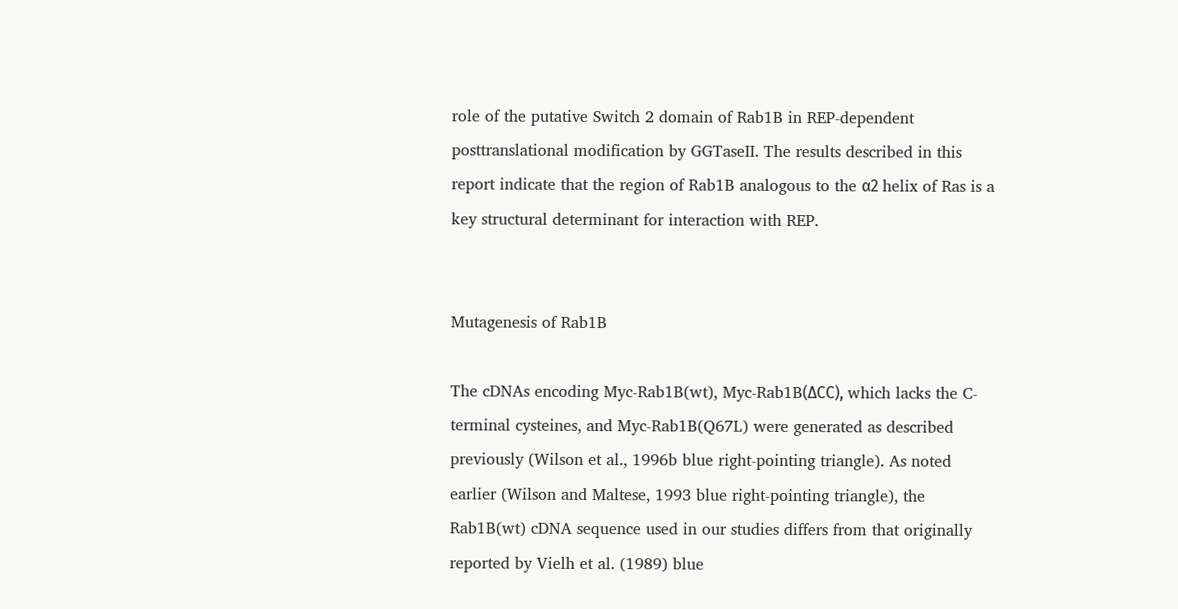role of the putative Switch 2 domain of Rab1B in REP-dependent posttranslational modification by GGTaseII. The results described in this report indicate that the region of Rab1B analogous to the α2 helix of Ras is a key structural determinant for interaction with REP.


Mutagenesis of Rab1B

The cDNAs encoding Myc-Rab1B(wt), Myc-Rab1B(ΔCC), which lacks the C-terminal cysteines, and Myc-Rab1B(Q67L) were generated as described previously (Wilson et al., 1996b blue right-pointing triangle). As noted earlier (Wilson and Maltese, 1993 blue right-pointing triangle), the Rab1B(wt) cDNA sequence used in our studies differs from that originally reported by Vielh et al. (1989) blue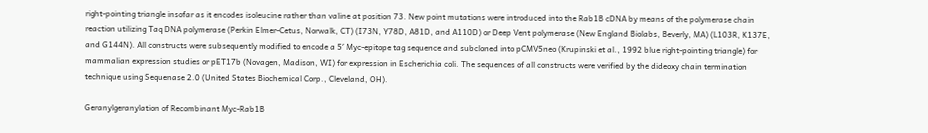right-pointing triangle insofar as it encodes isoleucine rather than valine at position 73. New point mutations were introduced into the Rab1B cDNA by means of the polymerase chain reaction utilizing Taq DNA polymerase (Perkin Elmer-Cetus, Norwalk, CT) (I73N, Y78D, A81D, and A110D) or Deep Vent polymerase (New England Biolabs, Beverly, MA) (L103R, K137E, and G144N). All constructs were subsequently modified to encode a 5′ Myc-epitope tag sequence and subcloned into pCMV5neo (Krupinski et al., 1992 blue right-pointing triangle) for mammalian expression studies or pET17b (Novagen, Madison, WI) for expression in Escherichia coli. The sequences of all constructs were verified by the dideoxy chain termination technique using Sequenase 2.0 (United States Biochemical Corp., Cleveland, OH).

Geranylgeranylation of Recombinant Myc-Rab1B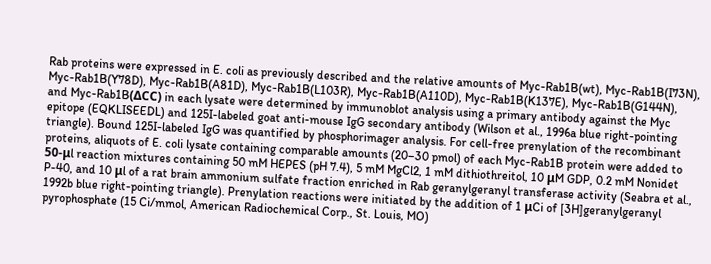Rab proteins were expressed in E. coli as previously described and the relative amounts of Myc-Rab1B(wt), Myc-Rab1B(I73N), Myc-Rab1B(Y78D), Myc-Rab1B(A81D), Myc-Rab1B(L103R), Myc-Rab1B(A110D), Myc-Rab1B(K137E), Myc-Rab1B(G144N), and Myc-Rab1B(ΔCC) in each lysate were determined by immunoblot analysis using a primary antibody against the Myc epitope (EQKLISEEDL) and 125I-labeled goat anti-mouse IgG secondary antibody (Wilson et al., 1996a blue right-pointing triangle). Bound 125I-labeled IgG was quantified by phosphorimager analysis. For cell-free prenylation of the recombinant proteins, aliquots of E. coli lysate containing comparable amounts (20–30 pmol) of each Myc-Rab1B protein were added to 50-μl reaction mixtures containing 50 mM HEPES (pH 7.4), 5 mM MgCl2, 1 mM dithiothreitol, 10 μM GDP, 0.2 mM Nonidet P-40, and 10 μl of a rat brain ammonium sulfate fraction enriched in Rab geranylgeranyl transferase activity (Seabra et al., 1992b blue right-pointing triangle). Prenylation reactions were initiated by the addition of 1 μCi of [3H]geranylgeranyl pyrophosphate (15 Ci/mmol, American Radiochemical Corp., St. Louis, MO)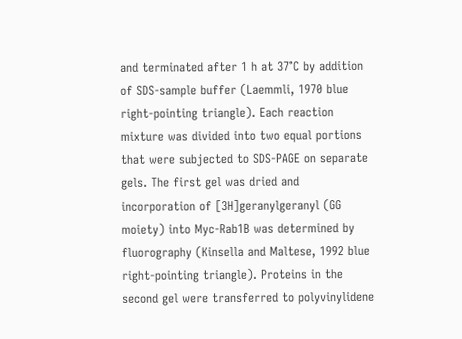and terminated after 1 h at 37°C by addition of SDS-sample buffer (Laemmli, 1970 blue right-pointing triangle). Each reaction mixture was divided into two equal portions that were subjected to SDS-PAGE on separate gels. The first gel was dried and incorporation of [3H]geranylgeranyl (GG moiety) into Myc-Rab1B was determined by fluorography (Kinsella and Maltese, 1992 blue right-pointing triangle). Proteins in the second gel were transferred to polyvinylidene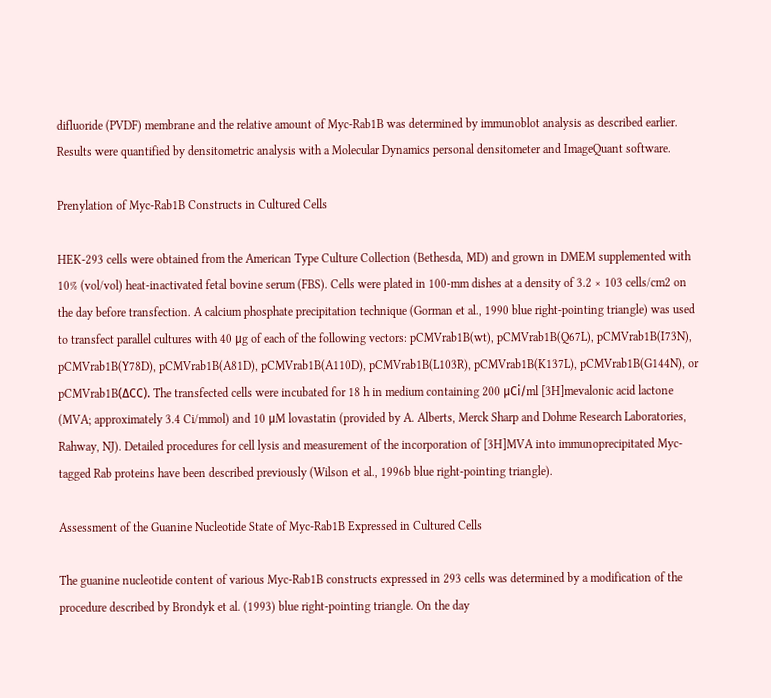difluoride (PVDF) membrane and the relative amount of Myc-Rab1B was determined by immunoblot analysis as described earlier. Results were quantified by densitometric analysis with a Molecular Dynamics personal densitometer and ImageQuant software.

Prenylation of Myc-Rab1B Constructs in Cultured Cells

HEK-293 cells were obtained from the American Type Culture Collection (Bethesda, MD) and grown in DMEM supplemented with 10% (vol/vol) heat-inactivated fetal bovine serum (FBS). Cells were plated in 100-mm dishes at a density of 3.2 × 103 cells/cm2 on the day before transfection. A calcium phosphate precipitation technique (Gorman et al., 1990 blue right-pointing triangle) was used to transfect parallel cultures with 40 μg of each of the following vectors: pCMVrab1B(wt), pCMVrab1B(Q67L), pCMVrab1B(I73N), pCMVrab1B(Y78D), pCMVrab1B(A81D), pCMVrab1B(A110D), pCMVrab1B(L103R), pCMVrab1B(K137L), pCMVrab1B(G144N), or pCMVrab1B(ΔCC). The transfected cells were incubated for 18 h in medium containing 200 μCi/ml [3H]mevalonic acid lactone (MVA; approximately 3.4 Ci/mmol) and 10 μM lovastatin (provided by A. Alberts, Merck Sharp and Dohme Research Laboratories, Rahway, NJ). Detailed procedures for cell lysis and measurement of the incorporation of [3H]MVA into immunoprecipitated Myc-tagged Rab proteins have been described previously (Wilson et al., 1996b blue right-pointing triangle).

Assessment of the Guanine Nucleotide State of Myc-Rab1B Expressed in Cultured Cells

The guanine nucleotide content of various Myc-Rab1B constructs expressed in 293 cells was determined by a modification of the procedure described by Brondyk et al. (1993) blue right-pointing triangle. On the day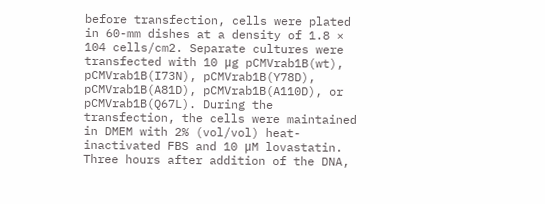before transfection, cells were plated in 60-mm dishes at a density of 1.8 × 104 cells/cm2. Separate cultures were transfected with 10 μg pCMVrab1B(wt), pCMVrab1B(I73N), pCMVrab1B(Y78D), pCMVrab1B(A81D), pCMVrab1B(A110D), or pCMVrab1B(Q67L). During the transfection, the cells were maintained in DMEM with 2% (vol/vol) heat-inactivated FBS and 10 μM lovastatin. Three hours after addition of the DNA,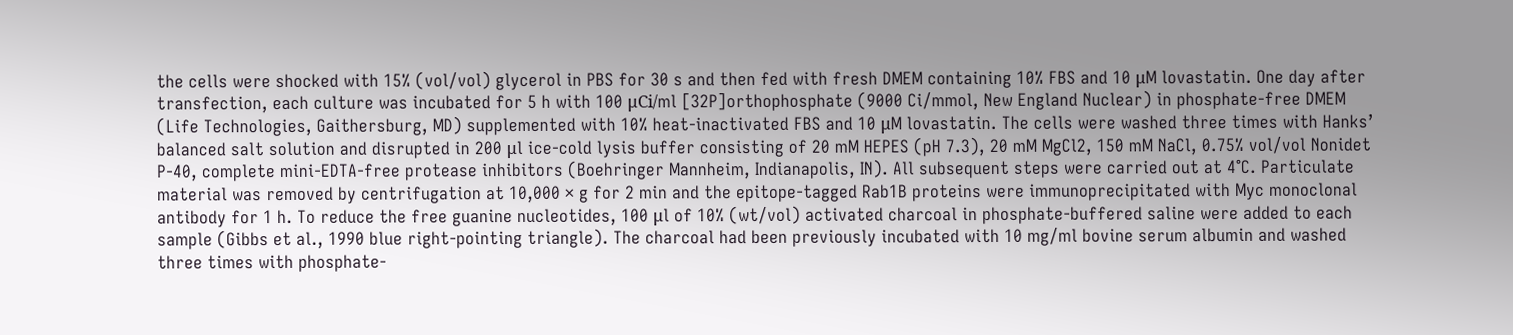the cells were shocked with 15% (vol/vol) glycerol in PBS for 30 s and then fed with fresh DMEM containing 10% FBS and 10 μM lovastatin. One day after transfection, each culture was incubated for 5 h with 100 μCi/ml [32P]orthophosphate (9000 Ci/mmol, New England Nuclear) in phosphate-free DMEM (Life Technologies, Gaithersburg, MD) supplemented with 10% heat-inactivated FBS and 10 μM lovastatin. The cells were washed three times with Hanks’ balanced salt solution and disrupted in 200 μl ice-cold lysis buffer consisting of 20 mM HEPES (pH 7.3), 20 mM MgCl2, 150 mM NaCl, 0.75% vol/vol Nonidet P-40, complete mini-EDTA-free protease inhibitors (Boehringer Mannheim, Indianapolis, IN). All subsequent steps were carried out at 4°C. Particulate material was removed by centrifugation at 10,000 × g for 2 min and the epitope-tagged Rab1B proteins were immunoprecipitated with Myc monoclonal antibody for 1 h. To reduce the free guanine nucleotides, 100 μl of 10% (wt/vol) activated charcoal in phosphate-buffered saline were added to each sample (Gibbs et al., 1990 blue right-pointing triangle). The charcoal had been previously incubated with 10 mg/ml bovine serum albumin and washed three times with phosphate-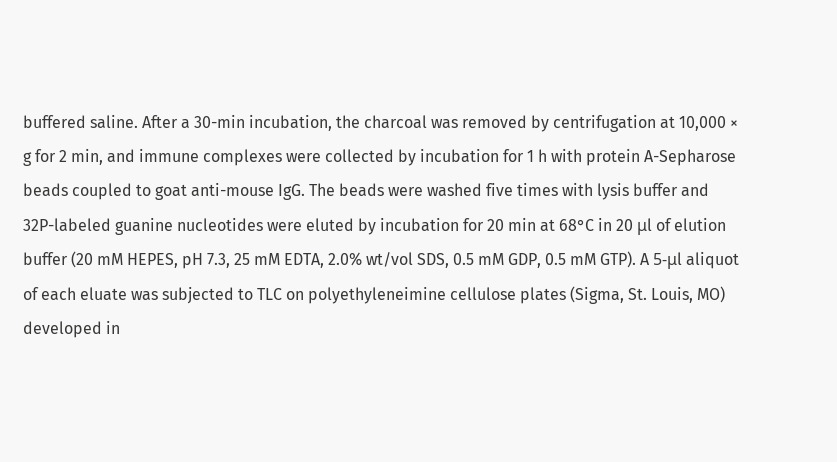buffered saline. After a 30-min incubation, the charcoal was removed by centrifugation at 10,000 × g for 2 min, and immune complexes were collected by incubation for 1 h with protein A-Sepharose beads coupled to goat anti-mouse IgG. The beads were washed five times with lysis buffer and 32P-labeled guanine nucleotides were eluted by incubation for 20 min at 68°C in 20 μl of elution buffer (20 mM HEPES, pH 7.3, 25 mM EDTA, 2.0% wt/vol SDS, 0.5 mM GDP, 0.5 mM GTP). A 5-μl aliquot of each eluate was subjected to TLC on polyethyleneimine cellulose plates (Sigma, St. Louis, MO) developed in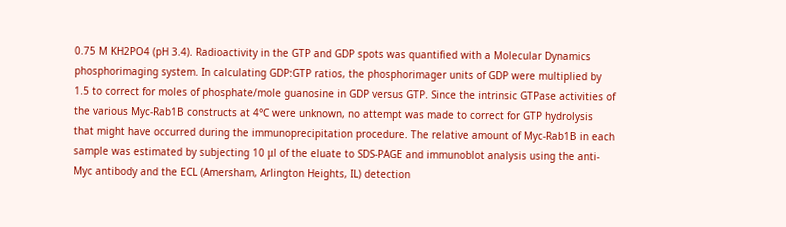0.75 M KH2PO4 (pH 3.4). Radioactivity in the GTP and GDP spots was quantified with a Molecular Dynamics phosphorimaging system. In calculating GDP:GTP ratios, the phosphorimager units of GDP were multiplied by 1.5 to correct for moles of phosphate/mole guanosine in GDP versus GTP. Since the intrinsic GTPase activities of the various Myc-Rab1B constructs at 4°C were unknown, no attempt was made to correct for GTP hydrolysis that might have occurred during the immunoprecipitation procedure. The relative amount of Myc-Rab1B in each sample was estimated by subjecting 10 μl of the eluate to SDS-PAGE and immunoblot analysis using the anti-Myc antibody and the ECL (Amersham, Arlington Heights, IL) detection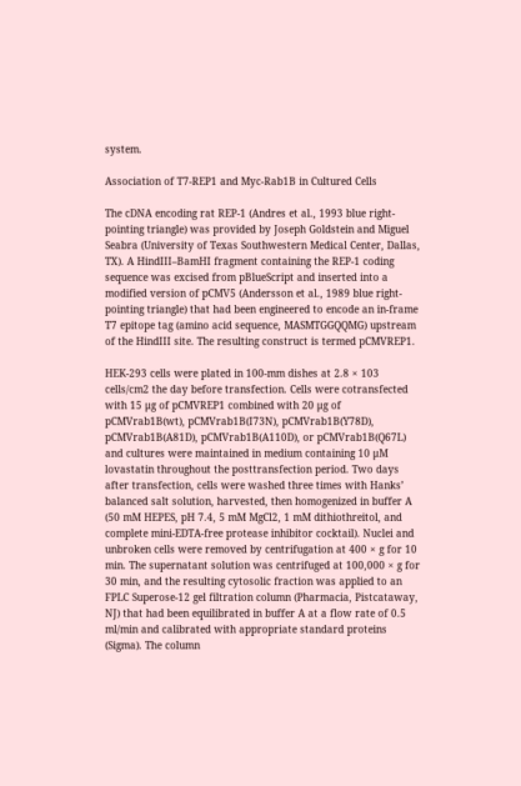system.

Association of T7-REP1 and Myc-Rab1B in Cultured Cells

The cDNA encoding rat REP-1 (Andres et al., 1993 blue right-pointing triangle) was provided by Joseph Goldstein and Miguel Seabra (University of Texas Southwestern Medical Center, Dallas, TX). A HindIII–BamHI fragment containing the REP-1 coding sequence was excised from pBlueScript and inserted into a modified version of pCMV5 (Andersson et al., 1989 blue right-pointing triangle) that had been engineered to encode an in-frame T7 epitope tag (amino acid sequence, MASMTGGQQMG) upstream of the HindIII site. The resulting construct is termed pCMVREP1.

HEK-293 cells were plated in 100-mm dishes at 2.8 × 103 cells/cm2 the day before transfection. Cells were cotransfected with 15 μg of pCMVREP1 combined with 20 μg of pCMVrab1B(wt), pCMVrab1B(I73N), pCMVrab1B(Y78D), pCMVrab1B(A81D), pCMVrab1B(A110D), or pCMVrab1B(Q67L) and cultures were maintained in medium containing 10 μM lovastatin throughout the posttransfection period. Two days after transfection, cells were washed three times with Hanks’ balanced salt solution, harvested, then homogenized in buffer A (50 mM HEPES, pH 7.4, 5 mM MgCl2, 1 mM dithiothreitol, and complete mini-EDTA-free protease inhibitor cocktail). Nuclei and unbroken cells were removed by centrifugation at 400 × g for 10 min. The supernatant solution was centrifuged at 100,000 × g for 30 min, and the resulting cytosolic fraction was applied to an FPLC Superose-12 gel filtration column (Pharmacia, Pistcataway, NJ) that had been equilibrated in buffer A at a flow rate of 0.5 ml/min and calibrated with appropriate standard proteins (Sigma). The column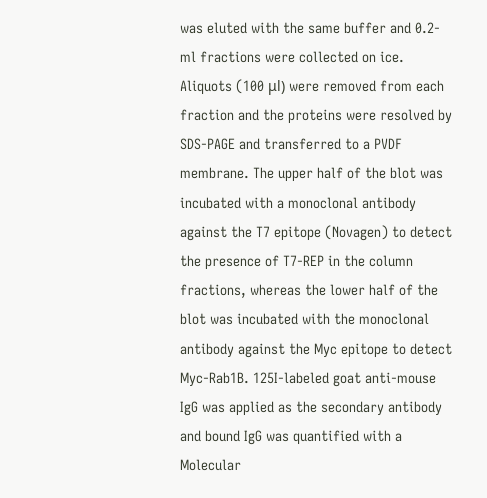was eluted with the same buffer and 0.2-ml fractions were collected on ice. Aliquots (100 μl) were removed from each fraction and the proteins were resolved by SDS-PAGE and transferred to a PVDF membrane. The upper half of the blot was incubated with a monoclonal antibody against the T7 epitope (Novagen) to detect the presence of T7-REP in the column fractions, whereas the lower half of the blot was incubated with the monoclonal antibody against the Myc epitope to detect Myc-Rab1B. 125I-labeled goat anti-mouse IgG was applied as the secondary antibody and bound IgG was quantified with a Molecular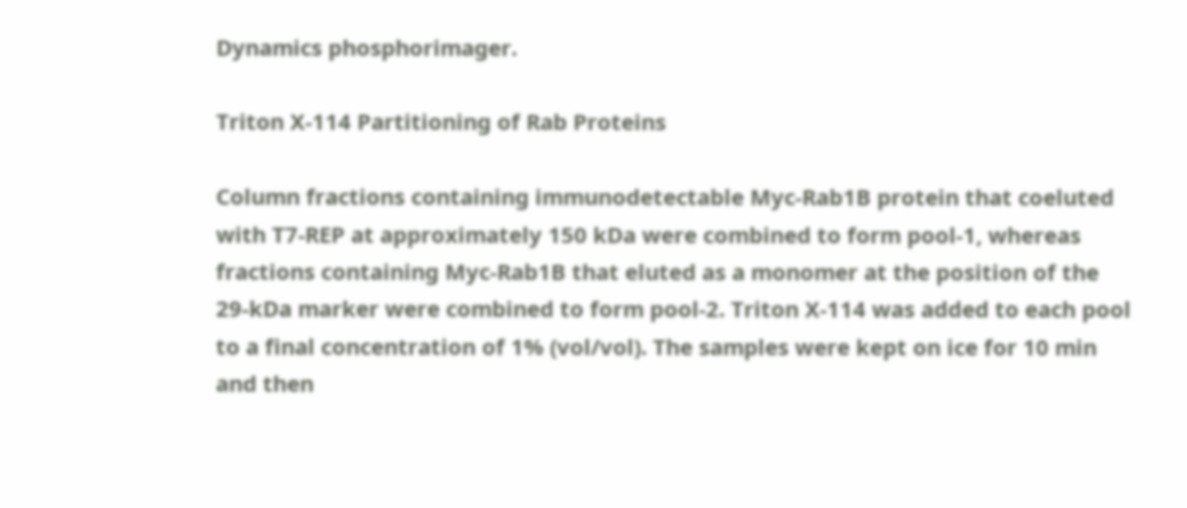Dynamics phosphorimager.

Triton X-114 Partitioning of Rab Proteins

Column fractions containing immunodetectable Myc-Rab1B protein that coeluted with T7-REP at approximately 150 kDa were combined to form pool-1, whereas fractions containing Myc-Rab1B that eluted as a monomer at the position of the 29-kDa marker were combined to form pool-2. Triton X-114 was added to each pool to a final concentration of 1% (vol/vol). The samples were kept on ice for 10 min and then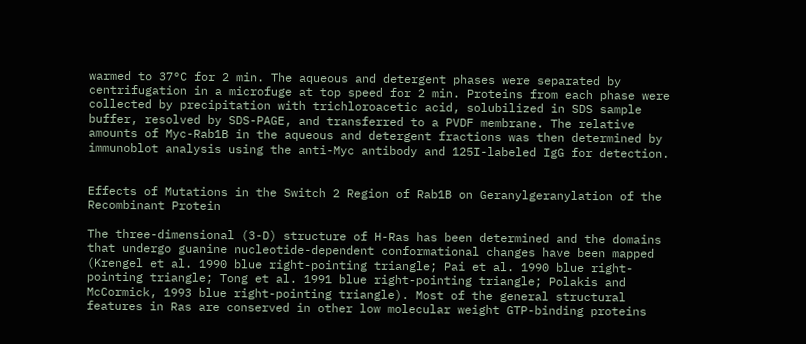warmed to 37°C for 2 min. The aqueous and detergent phases were separated by centrifugation in a microfuge at top speed for 2 min. Proteins from each phase were collected by precipitation with trichloroacetic acid, solubilized in SDS sample buffer, resolved by SDS-PAGE, and transferred to a PVDF membrane. The relative amounts of Myc-Rab1B in the aqueous and detergent fractions was then determined by immunoblot analysis using the anti-Myc antibody and 125I-labeled IgG for detection.


Effects of Mutations in the Switch 2 Region of Rab1B on Geranylgeranylation of the Recombinant Protein

The three-dimensional (3-D) structure of H-Ras has been determined and the domains that undergo guanine nucleotide-dependent conformational changes have been mapped (Krengel et al. 1990 blue right-pointing triangle; Pai et al. 1990 blue right-pointing triangle; Tong et al. 1991 blue right-pointing triangle; Polakis and McCormick, 1993 blue right-pointing triangle). Most of the general structural features in Ras are conserved in other low molecular weight GTP-binding proteins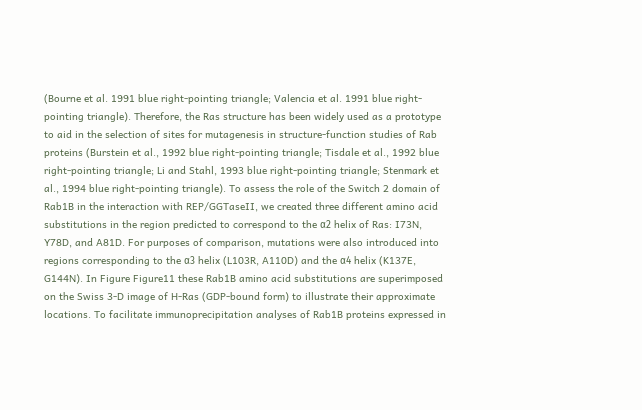(Bourne et al. 1991 blue right-pointing triangle; Valencia et al. 1991 blue right-pointing triangle). Therefore, the Ras structure has been widely used as a prototype to aid in the selection of sites for mutagenesis in structure-function studies of Rab proteins (Burstein et al., 1992 blue right-pointing triangle; Tisdale et al., 1992 blue right-pointing triangle; Li and Stahl, 1993 blue right-pointing triangle; Stenmark et al., 1994 blue right-pointing triangle). To assess the role of the Switch 2 domain of Rab1B in the interaction with REP/GGTaseII, we created three different amino acid substitutions in the region predicted to correspond to the α2 helix of Ras: I73N, Y78D, and A81D. For purposes of comparison, mutations were also introduced into regions corresponding to the α3 helix (L103R, A110D) and the α4 helix (K137E, G144N). In Figure Figure11 these Rab1B amino acid substitutions are superimposed on the Swiss 3-D image of H-Ras (GDP-bound form) to illustrate their approximate locations. To facilitate immunoprecipitation analyses of Rab1B proteins expressed in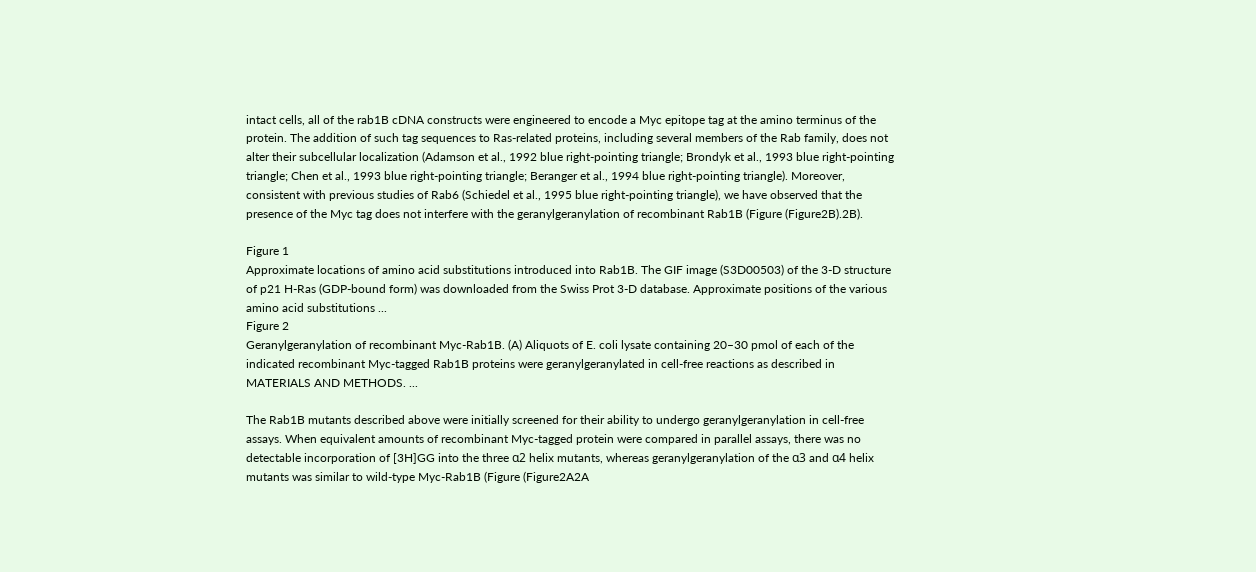intact cells, all of the rab1B cDNA constructs were engineered to encode a Myc epitope tag at the amino terminus of the protein. The addition of such tag sequences to Ras-related proteins, including several members of the Rab family, does not alter their subcellular localization (Adamson et al., 1992 blue right-pointing triangle; Brondyk et al., 1993 blue right-pointing triangle; Chen et al., 1993 blue right-pointing triangle; Beranger et al., 1994 blue right-pointing triangle). Moreover, consistent with previous studies of Rab6 (Schiedel et al., 1995 blue right-pointing triangle), we have observed that the presence of the Myc tag does not interfere with the geranylgeranylation of recombinant Rab1B (Figure (Figure2B).2B).

Figure 1
Approximate locations of amino acid substitutions introduced into Rab1B. The GIF image (S3D00503) of the 3-D structure of p21 H-Ras (GDP-bound form) was downloaded from the Swiss Prot 3-D database. Approximate positions of the various amino acid substitutions ...
Figure 2
Geranylgeranylation of recombinant Myc-Rab1B. (A) Aliquots of E. coli lysate containing 20–30 pmol of each of the indicated recombinant Myc-tagged Rab1B proteins were geranylgeranylated in cell-free reactions as described in MATERIALS AND METHODS. ...

The Rab1B mutants described above were initially screened for their ability to undergo geranylgeranylation in cell-free assays. When equivalent amounts of recombinant Myc-tagged protein were compared in parallel assays, there was no detectable incorporation of [3H]GG into the three α2 helix mutants, whereas geranylgeranylation of the α3 and α4 helix mutants was similar to wild-type Myc-Rab1B (Figure (Figure2A2A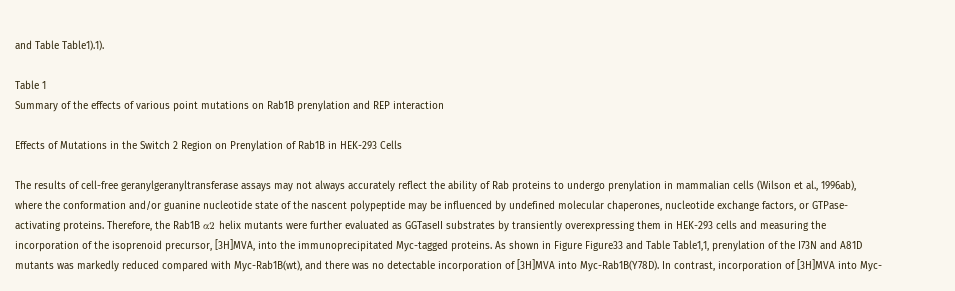and Table Table1).1).

Table 1
Summary of the effects of various point mutations on Rab1B prenylation and REP interaction

Effects of Mutations in the Switch 2 Region on Prenylation of Rab1B in HEK-293 Cells

The results of cell-free geranylgeranyltransferase assays may not always accurately reflect the ability of Rab proteins to undergo prenylation in mammalian cells (Wilson et al., 1996ab), where the conformation and/or guanine nucleotide state of the nascent polypeptide may be influenced by undefined molecular chaperones, nucleotide exchange factors, or GTPase-activating proteins. Therefore, the Rab1B α2 helix mutants were further evaluated as GGTaseII substrates by transiently overexpressing them in HEK-293 cells and measuring the incorporation of the isoprenoid precursor, [3H]MVA, into the immunoprecipitated Myc-tagged proteins. As shown in Figure Figure33 and Table Table1,1, prenylation of the I73N and A81D mutants was markedly reduced compared with Myc-Rab1B(wt), and there was no detectable incorporation of [3H]MVA into Myc-Rab1B(Y78D). In contrast, incorporation of [3H]MVA into Myc-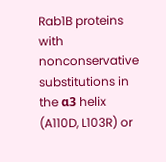Rab1B proteins with nonconservative substitutions in the α3 helix (A110D, L103R) or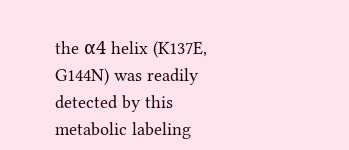the α4 helix (K137E, G144N) was readily detected by this metabolic labeling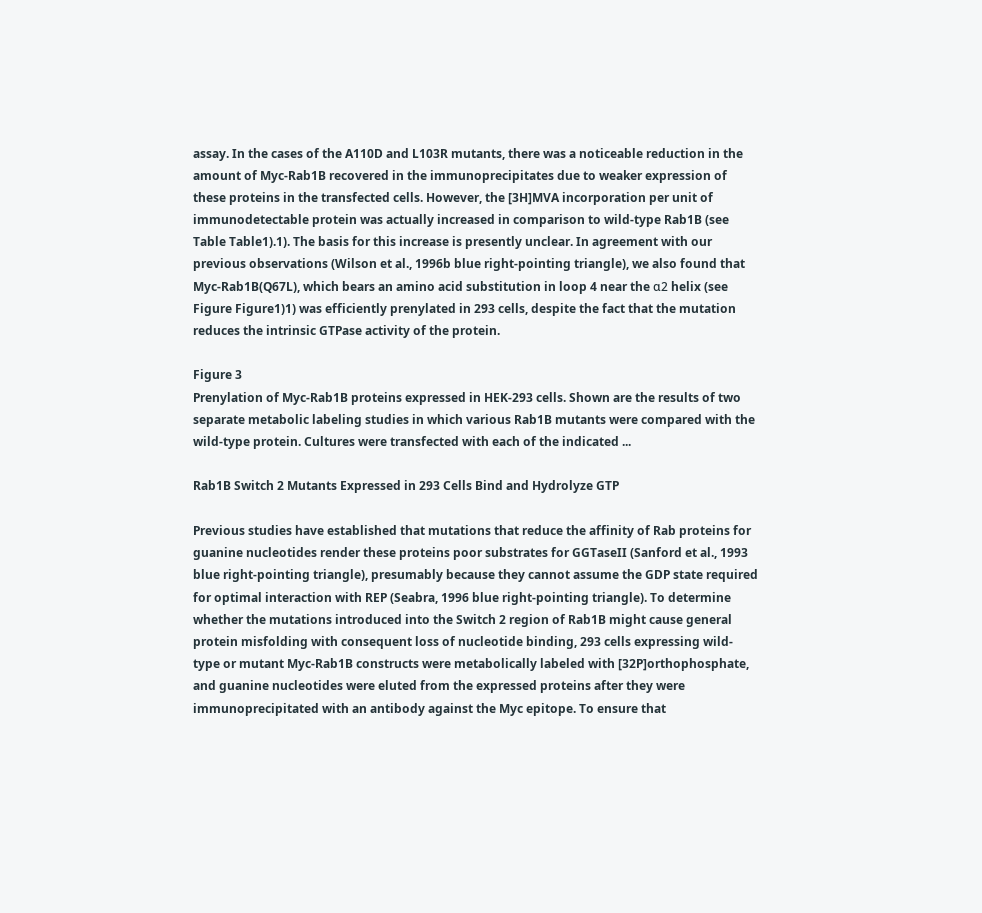assay. In the cases of the A110D and L103R mutants, there was a noticeable reduction in the amount of Myc-Rab1B recovered in the immunoprecipitates due to weaker expression of these proteins in the transfected cells. However, the [3H]MVA incorporation per unit of immunodetectable protein was actually increased in comparison to wild-type Rab1B (see Table Table1).1). The basis for this increase is presently unclear. In agreement with our previous observations (Wilson et al., 1996b blue right-pointing triangle), we also found that Myc-Rab1B(Q67L), which bears an amino acid substitution in loop 4 near the α2 helix (see Figure Figure1)1) was efficiently prenylated in 293 cells, despite the fact that the mutation reduces the intrinsic GTPase activity of the protein.

Figure 3
Prenylation of Myc-Rab1B proteins expressed in HEK-293 cells. Shown are the results of two separate metabolic labeling studies in which various Rab1B mutants were compared with the wild-type protein. Cultures were transfected with each of the indicated ...

Rab1B Switch 2 Mutants Expressed in 293 Cells Bind and Hydrolyze GTP

Previous studies have established that mutations that reduce the affinity of Rab proteins for guanine nucleotides render these proteins poor substrates for GGTaseII (Sanford et al., 1993 blue right-pointing triangle), presumably because they cannot assume the GDP state required for optimal interaction with REP (Seabra, 1996 blue right-pointing triangle). To determine whether the mutations introduced into the Switch 2 region of Rab1B might cause general protein misfolding with consequent loss of nucleotide binding, 293 cells expressing wild-type or mutant Myc-Rab1B constructs were metabolically labeled with [32P]orthophosphate, and guanine nucleotides were eluted from the expressed proteins after they were immunoprecipitated with an antibody against the Myc epitope. To ensure that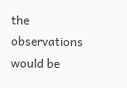the observations would be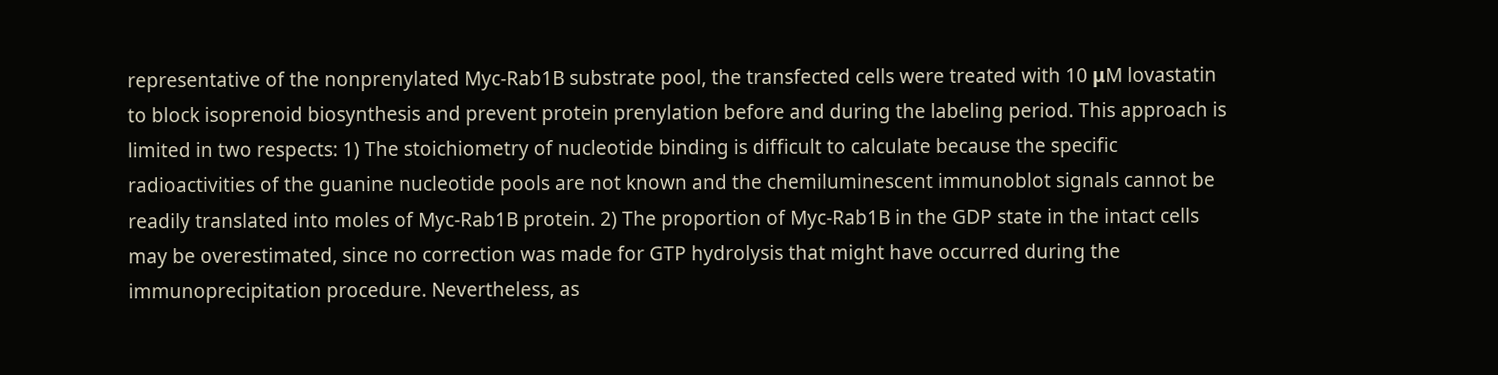representative of the nonprenylated Myc-Rab1B substrate pool, the transfected cells were treated with 10 μM lovastatin to block isoprenoid biosynthesis and prevent protein prenylation before and during the labeling period. This approach is limited in two respects: 1) The stoichiometry of nucleotide binding is difficult to calculate because the specific radioactivities of the guanine nucleotide pools are not known and the chemiluminescent immunoblot signals cannot be readily translated into moles of Myc-Rab1B protein. 2) The proportion of Myc-Rab1B in the GDP state in the intact cells may be overestimated, since no correction was made for GTP hydrolysis that might have occurred during the immunoprecipitation procedure. Nevertheless, as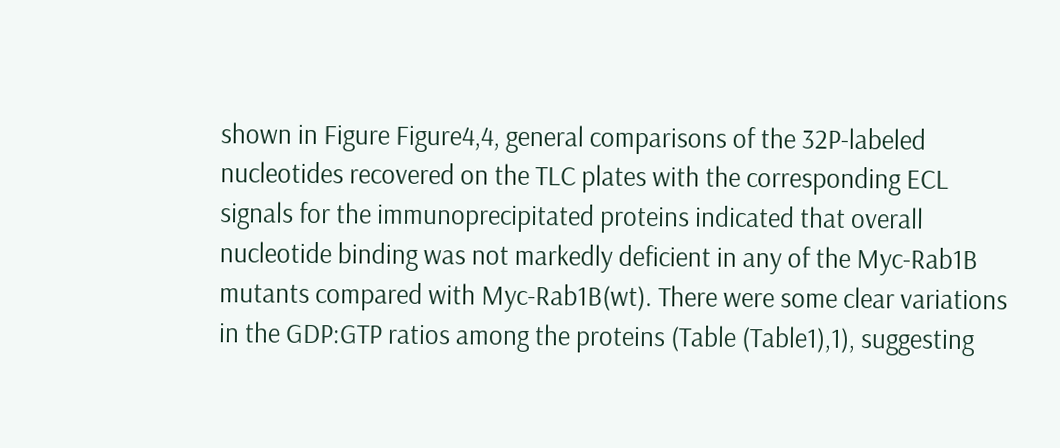shown in Figure Figure4,4, general comparisons of the 32P-labeled nucleotides recovered on the TLC plates with the corresponding ECL signals for the immunoprecipitated proteins indicated that overall nucleotide binding was not markedly deficient in any of the Myc-Rab1B mutants compared with Myc-Rab1B(wt). There were some clear variations in the GDP:GTP ratios among the proteins (Table (Table1),1), suggesting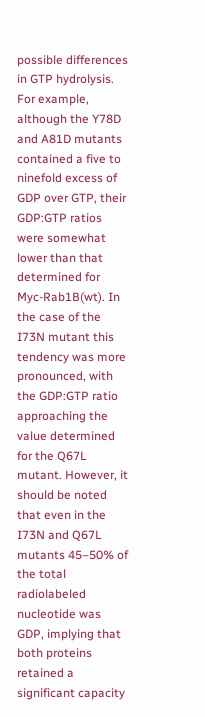possible differences in GTP hydrolysis. For example, although the Y78D and A81D mutants contained a five to ninefold excess of GDP over GTP, their GDP:GTP ratios were somewhat lower than that determined for Myc-Rab1B(wt). In the case of the I73N mutant this tendency was more pronounced, with the GDP:GTP ratio approaching the value determined for the Q67L mutant. However, it should be noted that even in the I73N and Q67L mutants 45–50% of the total radiolabeled nucleotide was GDP, implying that both proteins retained a significant capacity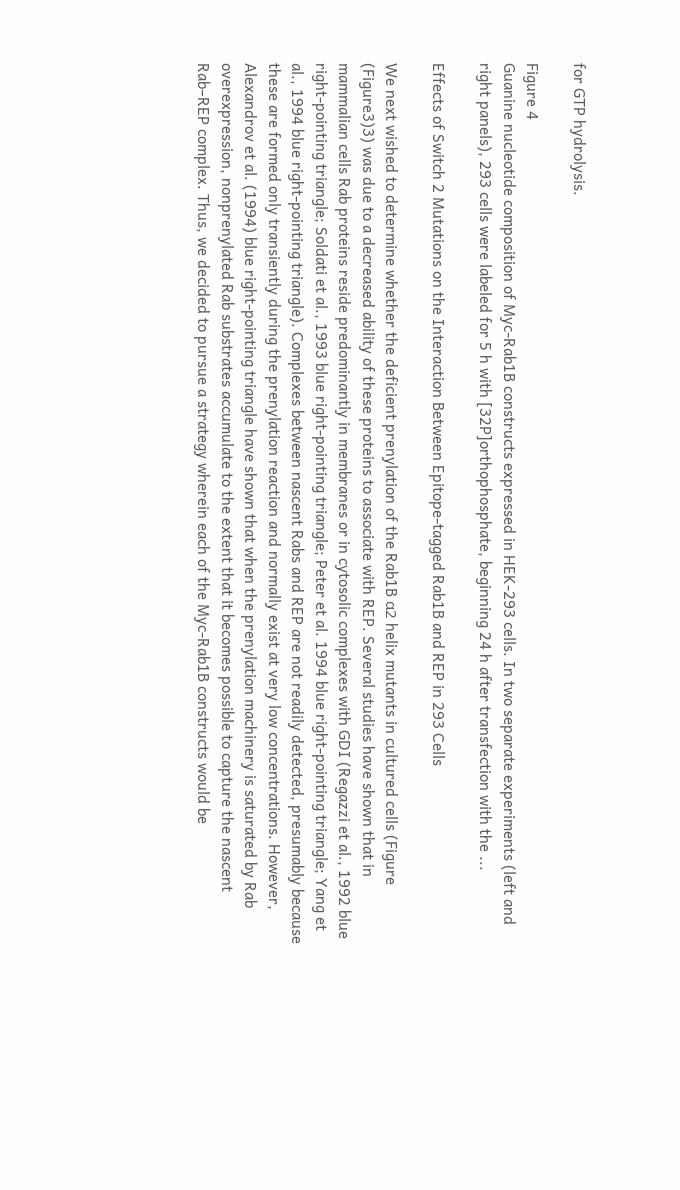for GTP hydrolysis.

Figure 4
Guanine nucleotide composition of Myc-Rab1B constructs expressed in HEK-293 cells. In two separate experiments (left and right panels), 293 cells were labeled for 5 h with [32P]orthophosphate, beginning 24 h after transfection with the ...

Effects of Switch 2 Mutations on the Interaction Between Epitope-tagged Rab1B and REP in 293 Cells

We next wished to determine whether the deficient prenylation of the Rab1B α2 helix mutants in cultured cells (Figure (Figure3)3) was due to a decreased ability of these proteins to associate with REP. Several studies have shown that in mammalian cells Rab proteins reside predominantly in membranes or in cytosolic complexes with GDI (Regazzi et al., 1992 blue right-pointing triangle; Soldati et al., 1993 blue right-pointing triangle; Peter et al. 1994 blue right-pointing triangle; Yang et al., 1994 blue right-pointing triangle). Complexes between nascent Rabs and REP are not readily detected, presumably because these are formed only transiently during the prenylation reaction and normally exist at very low concentrations. However, Alexandrov et al. (1994) blue right-pointing triangle have shown that when the prenylation machinery is saturated by Rab overexpression, nonprenylated Rab substrates accumulate to the extent that it becomes possible to capture the nascent Rab–REP complex. Thus, we decided to pursue a strategy wherein each of the Myc-Rab1B constructs would be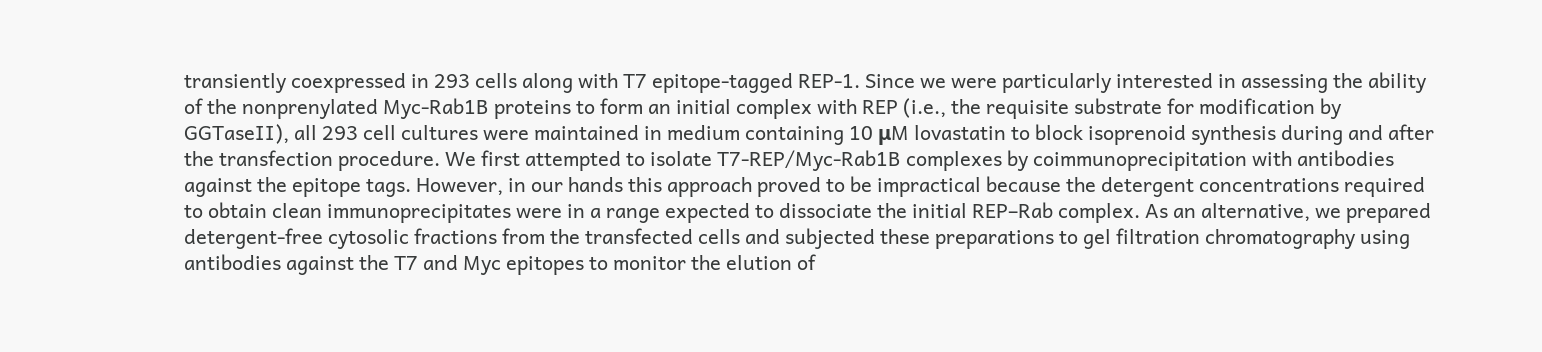transiently coexpressed in 293 cells along with T7 epitope-tagged REP-1. Since we were particularly interested in assessing the ability of the nonprenylated Myc-Rab1B proteins to form an initial complex with REP (i.e., the requisite substrate for modification by GGTaseII), all 293 cell cultures were maintained in medium containing 10 μM lovastatin to block isoprenoid synthesis during and after the transfection procedure. We first attempted to isolate T7-REP/Myc-Rab1B complexes by coimmunoprecipitation with antibodies against the epitope tags. However, in our hands this approach proved to be impractical because the detergent concentrations required to obtain clean immunoprecipitates were in a range expected to dissociate the initial REP–Rab complex. As an alternative, we prepared detergent-free cytosolic fractions from the transfected cells and subjected these preparations to gel filtration chromatography using antibodies against the T7 and Myc epitopes to monitor the elution of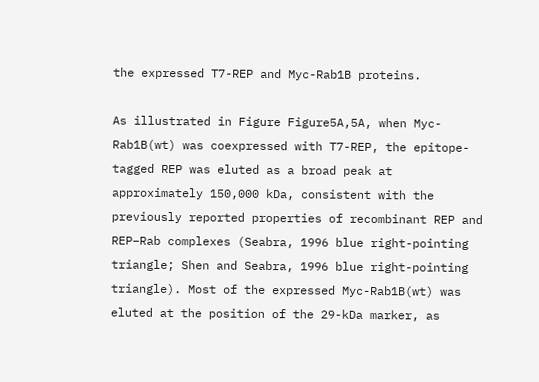the expressed T7-REP and Myc-Rab1B proteins.

As illustrated in Figure Figure5A,5A, when Myc-Rab1B(wt) was coexpressed with T7-REP, the epitope-tagged REP was eluted as a broad peak at approximately 150,000 kDa, consistent with the previously reported properties of recombinant REP and REP–Rab complexes (Seabra, 1996 blue right-pointing triangle; Shen and Seabra, 1996 blue right-pointing triangle). Most of the expressed Myc-Rab1B(wt) was eluted at the position of the 29-kDa marker, as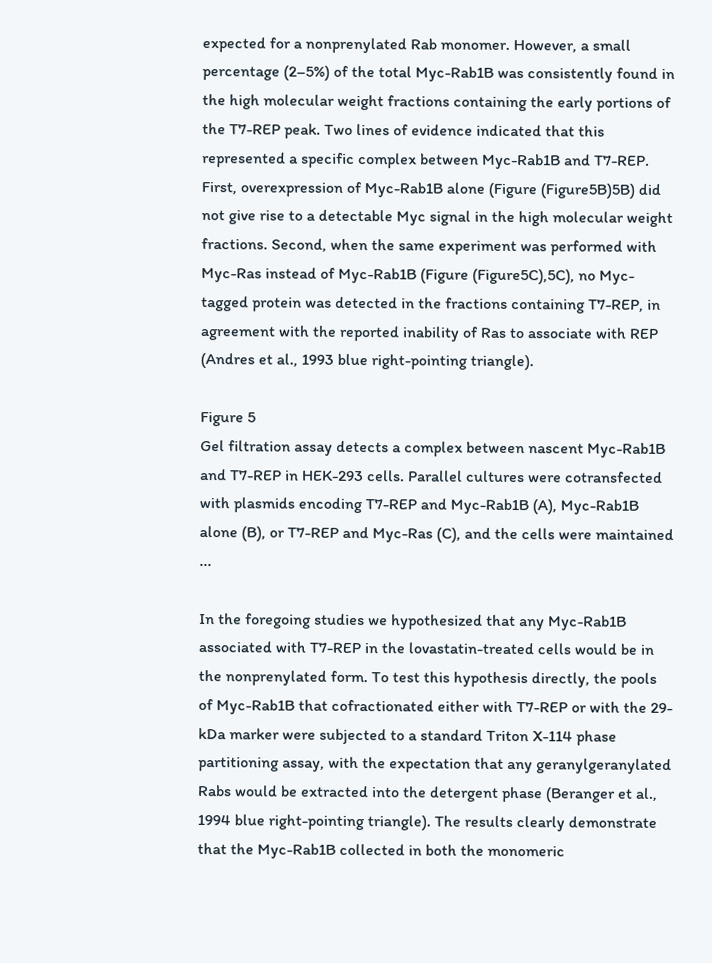expected for a nonprenylated Rab monomer. However, a small percentage (2–5%) of the total Myc-Rab1B was consistently found in the high molecular weight fractions containing the early portions of the T7-REP peak. Two lines of evidence indicated that this represented a specific complex between Myc-Rab1B and T7-REP. First, overexpression of Myc-Rab1B alone (Figure (Figure5B)5B) did not give rise to a detectable Myc signal in the high molecular weight fractions. Second, when the same experiment was performed with Myc-Ras instead of Myc-Rab1B (Figure (Figure5C),5C), no Myc-tagged protein was detected in the fractions containing T7-REP, in agreement with the reported inability of Ras to associate with REP (Andres et al., 1993 blue right-pointing triangle).

Figure 5
Gel filtration assay detects a complex between nascent Myc-Rab1B and T7-REP in HEK-293 cells. Parallel cultures were cotransfected with plasmids encoding T7-REP and Myc-Rab1B (A), Myc-Rab1B alone (B), or T7-REP and Myc-Ras (C), and the cells were maintained ...

In the foregoing studies we hypothesized that any Myc-Rab1B associated with T7-REP in the lovastatin-treated cells would be in the nonprenylated form. To test this hypothesis directly, the pools of Myc-Rab1B that cofractionated either with T7-REP or with the 29-kDa marker were subjected to a standard Triton X-114 phase partitioning assay, with the expectation that any geranylgeranylated Rabs would be extracted into the detergent phase (Beranger et al., 1994 blue right-pointing triangle). The results clearly demonstrate that the Myc-Rab1B collected in both the monomeric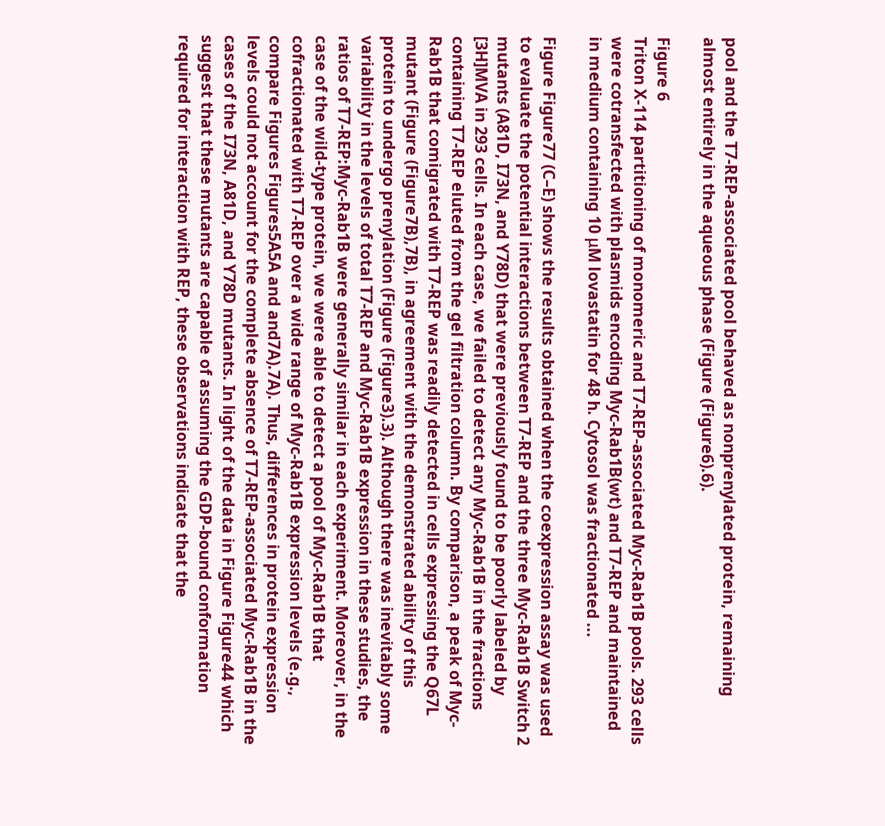pool and the T7-REP-associated pool behaved as nonprenylated protein, remaining almost entirely in the aqueous phase (Figure (Figure6).6).

Figure 6
Triton X-114 partitioning of monomeric and T7-REP-associated Myc-Rab1B pools. 293 cells were cotransfected with plasmids encoding Myc-Rab1B(wt) and T7-REP and maintained in medium containing 10 μM lovastatin for 48 h. Cytosol was fractionated ...

Figure Figure77 (C–E) shows the results obtained when the coexpression assay was used to evaluate the potential interactions between T7-REP and the three Myc-Rab1B Switch 2 mutants (A81D, I73N, and Y78D) that were previously found to be poorly labeled by [3H]MVA in 293 cells. In each case, we failed to detect any Myc-Rab1B in the fractions containing T7-REP eluted from the gel filtration column. By comparison, a peak of Myc-Rab1B that comigrated with T7-REP was readily detected in cells expressing the Q67L mutant (Figure (Figure7B),7B), in agreement with the demonstrated ability of this protein to undergo prenylation (Figure (Figure3).3). Although there was inevitably some variability in the levels of total T7-REP and Myc-Rab1B expression in these studies, the ratios of T7-REP:Myc-Rab1B were generally similar in each experiment. Moreover, in the case of the wild-type protein, we were able to detect a pool of Myc-Rab1B that cofractionated with T7-REP over a wide range of Myc-Rab1B expression levels (e.g., compare Figures Figures5A5A and and7A).7A). Thus, differences in protein expression levels could not account for the complete absence of T7-REP-associated Myc-Rab1B in the cases of the I73N, A81D, and Y78D mutants. In light of the data in Figure Figure44 which suggest that these mutants are capable of assuming the GDP-bound conformation required for interaction with REP, these observations indicate that the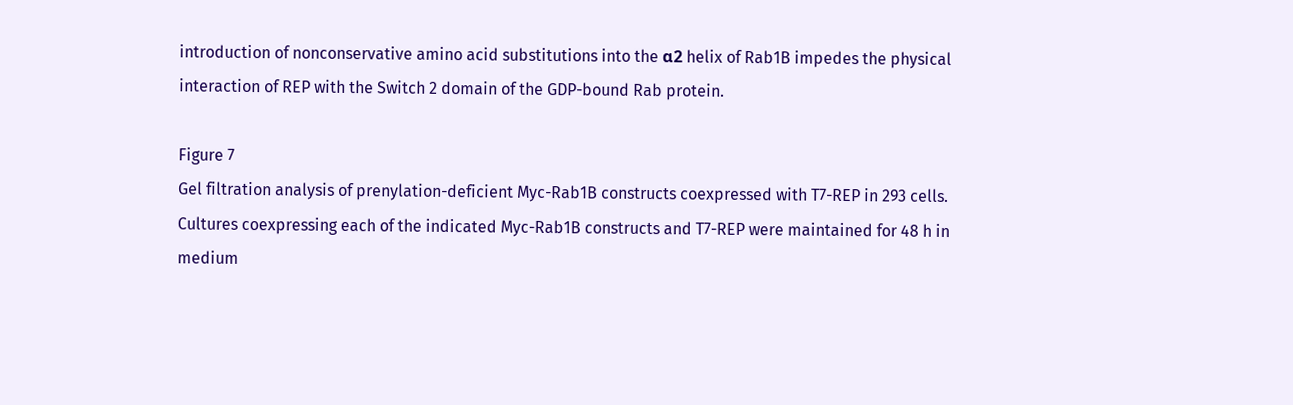introduction of nonconservative amino acid substitutions into the α2 helix of Rab1B impedes the physical interaction of REP with the Switch 2 domain of the GDP-bound Rab protein.

Figure 7
Gel filtration analysis of prenylation-deficient Myc-Rab1B constructs coexpressed with T7-REP in 293 cells. Cultures coexpressing each of the indicated Myc-Rab1B constructs and T7-REP were maintained for 48 h in medium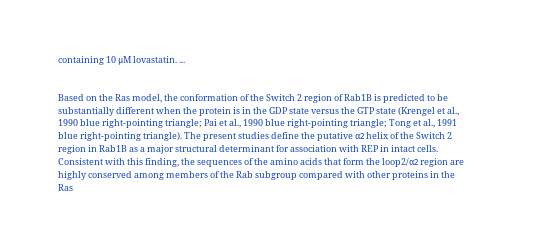containing 10 μM lovastatin. ...


Based on the Ras model, the conformation of the Switch 2 region of Rab1B is predicted to be substantially different when the protein is in the GDP state versus the GTP state (Krengel et al., 1990 blue right-pointing triangle; Pai et al., 1990 blue right-pointing triangle; Tong et al., 1991 blue right-pointing triangle). The present studies define the putative α2 helix of the Switch 2 region in Rab1B as a major structural determinant for association with REP in intact cells. Consistent with this finding, the sequences of the amino acids that form the loop2/α2 region are highly conserved among members of the Rab subgroup compared with other proteins in the Ras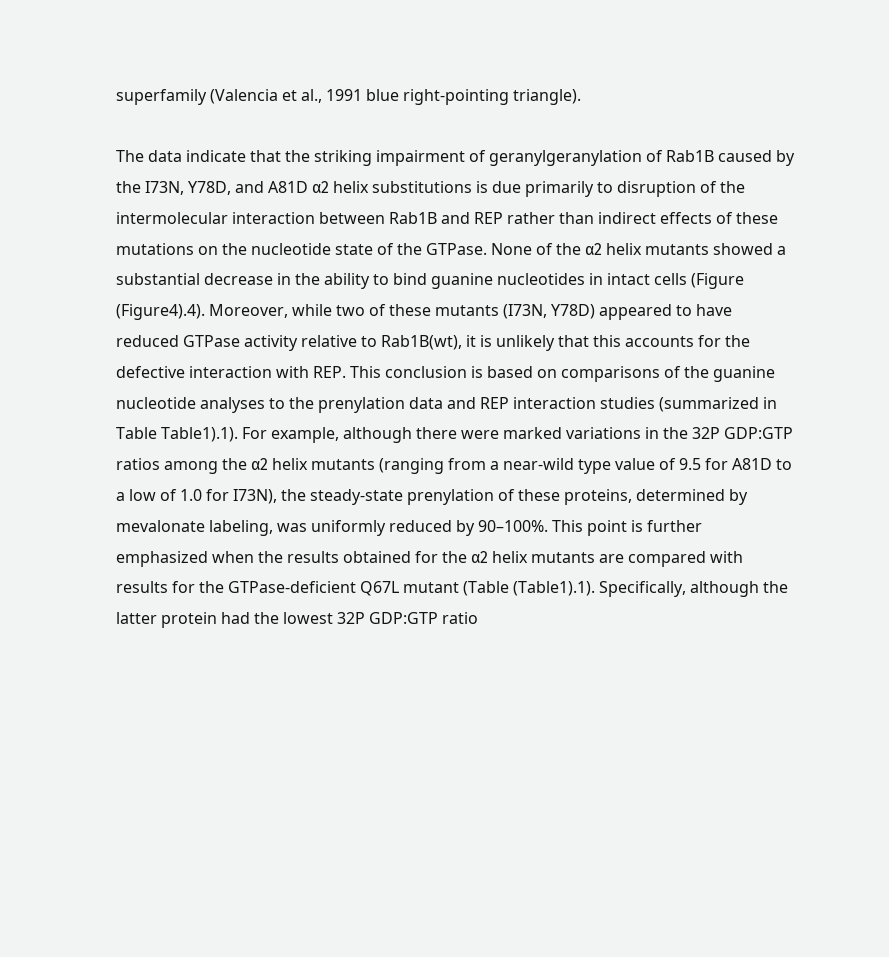superfamily (Valencia et al., 1991 blue right-pointing triangle).

The data indicate that the striking impairment of geranylgeranylation of Rab1B caused by the I73N, Y78D, and A81D α2 helix substitutions is due primarily to disruption of the intermolecular interaction between Rab1B and REP rather than indirect effects of these mutations on the nucleotide state of the GTPase. None of the α2 helix mutants showed a substantial decrease in the ability to bind guanine nucleotides in intact cells (Figure (Figure4).4). Moreover, while two of these mutants (I73N, Y78D) appeared to have reduced GTPase activity relative to Rab1B(wt), it is unlikely that this accounts for the defective interaction with REP. This conclusion is based on comparisons of the guanine nucleotide analyses to the prenylation data and REP interaction studies (summarized in Table Table1).1). For example, although there were marked variations in the 32P GDP:GTP ratios among the α2 helix mutants (ranging from a near-wild type value of 9.5 for A81D to a low of 1.0 for I73N), the steady-state prenylation of these proteins, determined by mevalonate labeling, was uniformly reduced by 90–100%. This point is further emphasized when the results obtained for the α2 helix mutants are compared with results for the GTPase-deficient Q67L mutant (Table (Table1).1). Specifically, although the latter protein had the lowest 32P GDP:GTP ratio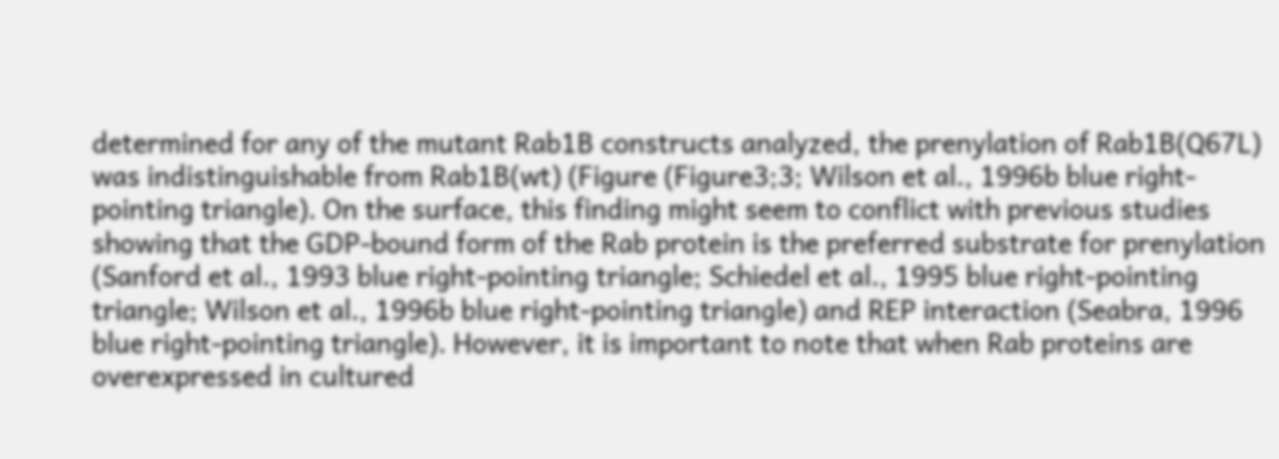determined for any of the mutant Rab1B constructs analyzed, the prenylation of Rab1B(Q67L) was indistinguishable from Rab1B(wt) (Figure (Figure3;3; Wilson et al., 1996b blue right-pointing triangle). On the surface, this finding might seem to conflict with previous studies showing that the GDP-bound form of the Rab protein is the preferred substrate for prenylation (Sanford et al., 1993 blue right-pointing triangle; Schiedel et al., 1995 blue right-pointing triangle; Wilson et al., 1996b blue right-pointing triangle) and REP interaction (Seabra, 1996 blue right-pointing triangle). However, it is important to note that when Rab proteins are overexpressed in cultured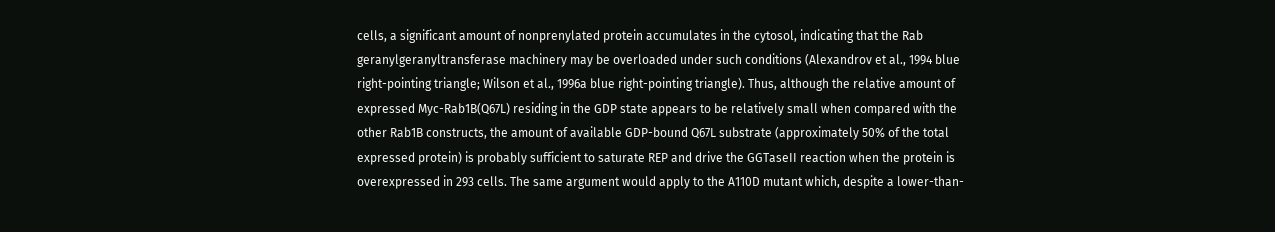cells, a significant amount of nonprenylated protein accumulates in the cytosol, indicating that the Rab geranylgeranyltransferase machinery may be overloaded under such conditions (Alexandrov et al., 1994 blue right-pointing triangle; Wilson et al., 1996a blue right-pointing triangle). Thus, although the relative amount of expressed Myc-Rab1B(Q67L) residing in the GDP state appears to be relatively small when compared with the other Rab1B constructs, the amount of available GDP-bound Q67L substrate (approximately 50% of the total expressed protein) is probably sufficient to saturate REP and drive the GGTaseII reaction when the protein is overexpressed in 293 cells. The same argument would apply to the A110D mutant which, despite a lower-than-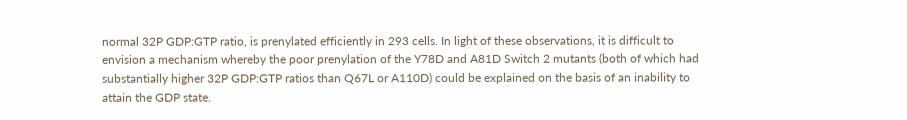normal 32P GDP:GTP ratio, is prenylated efficiently in 293 cells. In light of these observations, it is difficult to envision a mechanism whereby the poor prenylation of the Y78D and A81D Switch 2 mutants (both of which had substantially higher 32P GDP:GTP ratios than Q67L or A110D) could be explained on the basis of an inability to attain the GDP state.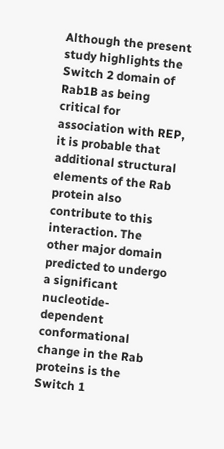Although the present study highlights the Switch 2 domain of Rab1B as being critical for association with REP, it is probable that additional structural elements of the Rab protein also contribute to this interaction. The other major domain predicted to undergo a significant nucleotide-dependent conformational change in the Rab proteins is the Switch 1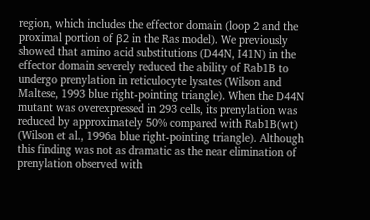region, which includes the effector domain (loop 2 and the proximal portion of β2 in the Ras model). We previously showed that amino acid substitutions (D44N, I41N) in the effector domain severely reduced the ability of Rab1B to undergo prenylation in reticulocyte lysates (Wilson and Maltese, 1993 blue right-pointing triangle). When the D44N mutant was overexpressed in 293 cells, its prenylation was reduced by approximately 50% compared with Rab1B(wt) (Wilson et al., 1996a blue right-pointing triangle). Although this finding was not as dramatic as the near elimination of prenylation observed with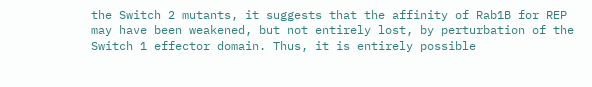the Switch 2 mutants, it suggests that the affinity of Rab1B for REP may have been weakened, but not entirely lost, by perturbation of the Switch 1 effector domain. Thus, it is entirely possible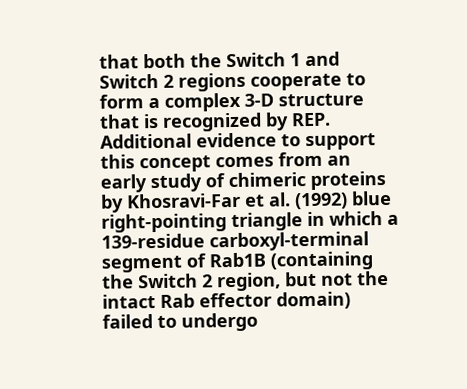that both the Switch 1 and Switch 2 regions cooperate to form a complex 3-D structure that is recognized by REP. Additional evidence to support this concept comes from an early study of chimeric proteins by Khosravi-Far et al. (1992) blue right-pointing triangle in which a 139-residue carboxyl-terminal segment of Rab1B (containing the Switch 2 region, but not the intact Rab effector domain) failed to undergo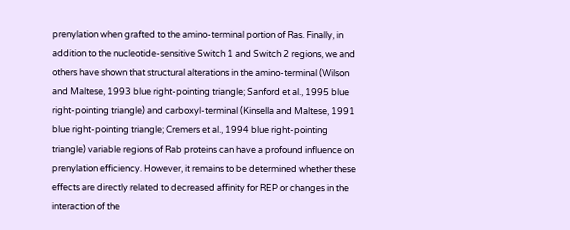prenylation when grafted to the amino-terminal portion of Ras. Finally, in addition to the nucleotide-sensitive Switch 1 and Switch 2 regions, we and others have shown that structural alterations in the amino-terminal (Wilson and Maltese, 1993 blue right-pointing triangle; Sanford et al., 1995 blue right-pointing triangle) and carboxyl-terminal (Kinsella and Maltese, 1991 blue right-pointing triangle; Cremers et al., 1994 blue right-pointing triangle) variable regions of Rab proteins can have a profound influence on prenylation efficiency. However, it remains to be determined whether these effects are directly related to decreased affinity for REP or changes in the interaction of the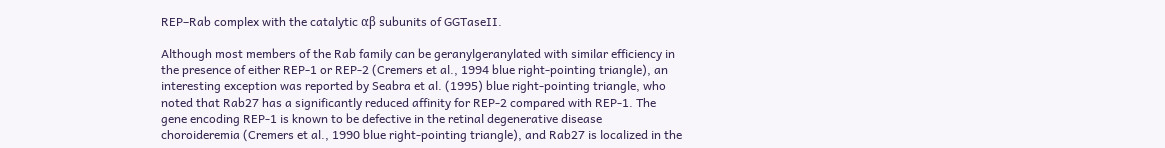REP–Rab complex with the catalytic αβ subunits of GGTaseII.

Although most members of the Rab family can be geranylgeranylated with similar efficiency in the presence of either REP-1 or REP-2 (Cremers et al., 1994 blue right-pointing triangle), an interesting exception was reported by Seabra et al. (1995) blue right-pointing triangle, who noted that Rab27 has a significantly reduced affinity for REP-2 compared with REP-1. The gene encoding REP-1 is known to be defective in the retinal degenerative disease choroideremia (Cremers et al., 1990 blue right-pointing triangle), and Rab27 is localized in the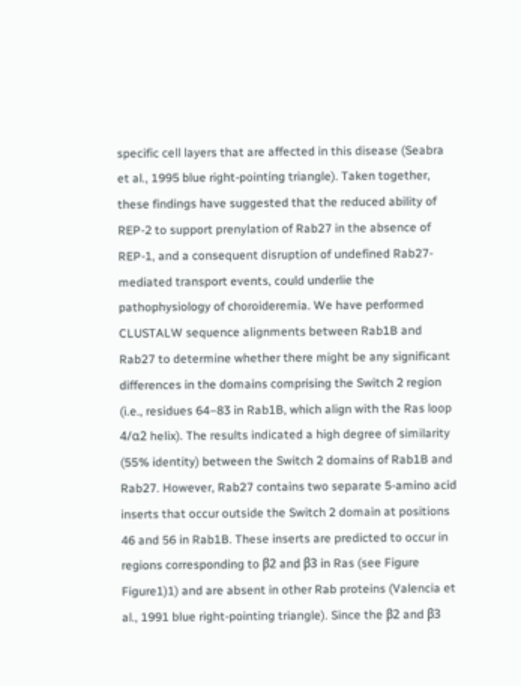specific cell layers that are affected in this disease (Seabra et al., 1995 blue right-pointing triangle). Taken together, these findings have suggested that the reduced ability of REP-2 to support prenylation of Rab27 in the absence of REP-1, and a consequent disruption of undefined Rab27-mediated transport events, could underlie the pathophysiology of choroideremia. We have performed CLUSTALW sequence alignments between Rab1B and Rab27 to determine whether there might be any significant differences in the domains comprising the Switch 2 region (i.e., residues 64–83 in Rab1B, which align with the Ras loop 4/α2 helix). The results indicated a high degree of similarity (55% identity) between the Switch 2 domains of Rab1B and Rab27. However, Rab27 contains two separate 5-amino acid inserts that occur outside the Switch 2 domain at positions 46 and 56 in Rab1B. These inserts are predicted to occur in regions corresponding to β2 and β3 in Ras (see Figure Figure1)1) and are absent in other Rab proteins (Valencia et al., 1991 blue right-pointing triangle). Since the β2 and β3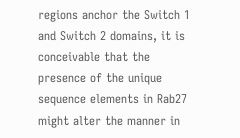regions anchor the Switch 1 and Switch 2 domains, it is conceivable that the presence of the unique sequence elements in Rab27 might alter the manner in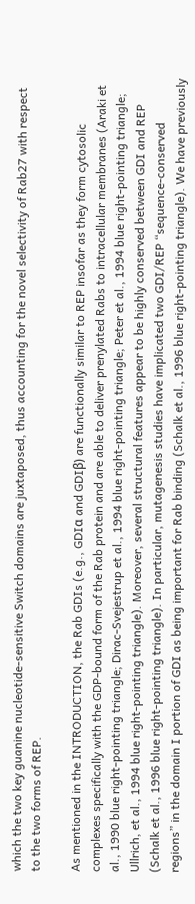which the two key guanine nucleotide-sensitive Switch domains are juxtaposed, thus accounting for the novel selectivity of Rab27 with respect to the two forms of REP.

As mentioned in the INTRODUCTION, the Rab GDIs (e.g., GDIα and GDIβ) are functionally similar to REP insofar as they form cytosolic complexes specifically with the GDP-bound form of the Rab protein and are able to deliver prenylated Rabs to intracellular membranes (Araki et al., 1990 blue right-pointing triangle; Dirac-Svejestrup et al., 1994 blue right-pointing triangle; Peter et al., 1994 blue right-pointing triangle; Ullrich, et al., 1994 blue right-pointing triangle). Moreover, several structural features appear to be highly conserved between GDI and REP (Schalk et al., 1996 blue right-pointing triangle). In particular, mutagenesis studies have implicated two GDI/REP “sequence-conserved regions” in the domain I portion of GDI as being important for Rab binding (Schalk et al., 1996 blue right-pointing triangle). We have previously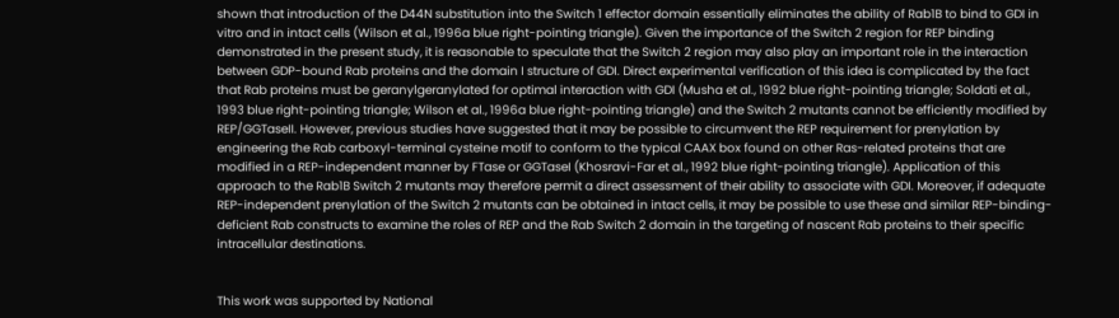shown that introduction of the D44N substitution into the Switch 1 effector domain essentially eliminates the ability of Rab1B to bind to GDI in vitro and in intact cells (Wilson et al., 1996a blue right-pointing triangle). Given the importance of the Switch 2 region for REP binding demonstrated in the present study, it is reasonable to speculate that the Switch 2 region may also play an important role in the interaction between GDP-bound Rab proteins and the domain I structure of GDI. Direct experimental verification of this idea is complicated by the fact that Rab proteins must be geranylgeranylated for optimal interaction with GDI (Musha et al., 1992 blue right-pointing triangle; Soldati et al., 1993 blue right-pointing triangle; Wilson et al., 1996a blue right-pointing triangle) and the Switch 2 mutants cannot be efficiently modified by REP/GGTaseII. However, previous studies have suggested that it may be possible to circumvent the REP requirement for prenylation by engineering the Rab carboxyl-terminal cysteine motif to conform to the typical CAAX box found on other Ras-related proteins that are modified in a REP-independent manner by FTase or GGTaseI (Khosravi-Far et al., 1992 blue right-pointing triangle). Application of this approach to the Rab1B Switch 2 mutants may therefore permit a direct assessment of their ability to associate with GDI. Moreover, if adequate REP-independent prenylation of the Switch 2 mutants can be obtained in intact cells, it may be possible to use these and similar REP-binding-deficient Rab constructs to examine the roles of REP and the Rab Switch 2 domain in the targeting of nascent Rab proteins to their specific intracellular destinations.


This work was supported by National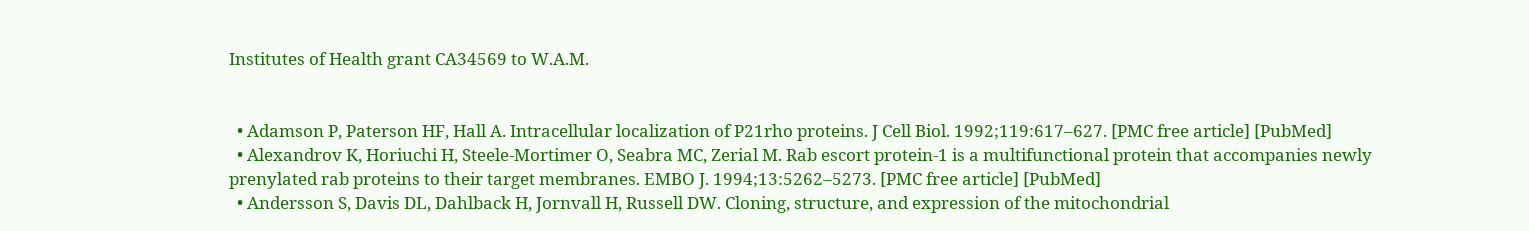Institutes of Health grant CA34569 to W.A.M.


  • Adamson P, Paterson HF, Hall A. Intracellular localization of P21rho proteins. J Cell Biol. 1992;119:617–627. [PMC free article] [PubMed]
  • Alexandrov K, Horiuchi H, Steele-Mortimer O, Seabra MC, Zerial M. Rab escort protein-1 is a multifunctional protein that accompanies newly prenylated rab proteins to their target membranes. EMBO J. 1994;13:5262–5273. [PMC free article] [PubMed]
  • Andersson S, Davis DL, Dahlback H, Jornvall H, Russell DW. Cloning, structure, and expression of the mitochondrial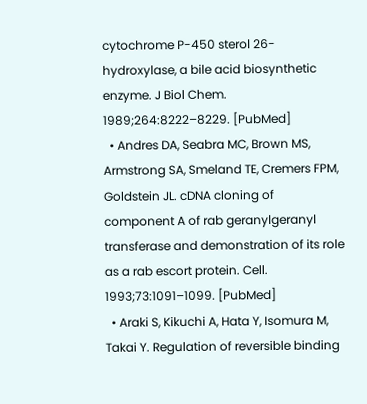cytochrome P-450 sterol 26-hydroxylase, a bile acid biosynthetic enzyme. J Biol Chem. 1989;264:8222–8229. [PubMed]
  • Andres DA, Seabra MC, Brown MS, Armstrong SA, Smeland TE, Cremers FPM, Goldstein JL. cDNA cloning of component A of rab geranylgeranyl transferase and demonstration of its role as a rab escort protein. Cell. 1993;73:1091–1099. [PubMed]
  • Araki S, Kikuchi A, Hata Y, Isomura M, Takai Y. Regulation of reversible binding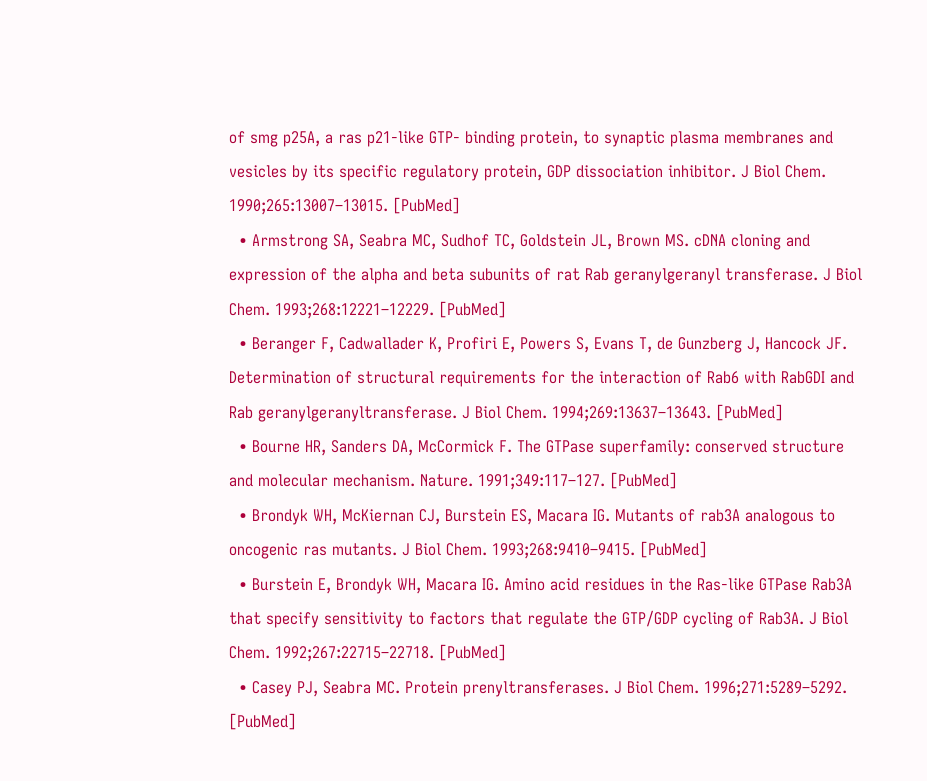of smg p25A, a ras p21-like GTP- binding protein, to synaptic plasma membranes and vesicles by its specific regulatory protein, GDP dissociation inhibitor. J Biol Chem. 1990;265:13007–13015. [PubMed]
  • Armstrong SA, Seabra MC, Sudhof TC, Goldstein JL, Brown MS. cDNA cloning and expression of the alpha and beta subunits of rat Rab geranylgeranyl transferase. J Biol Chem. 1993;268:12221–12229. [PubMed]
  • Beranger F, Cadwallader K, Profiri E, Powers S, Evans T, de Gunzberg J, Hancock JF. Determination of structural requirements for the interaction of Rab6 with RabGDI and Rab geranylgeranyltransferase. J Biol Chem. 1994;269:13637–13643. [PubMed]
  • Bourne HR, Sanders DA, McCormick F. The GTPase superfamily: conserved structure and molecular mechanism. Nature. 1991;349:117–127. [PubMed]
  • Brondyk WH, McKiernan CJ, Burstein ES, Macara IG. Mutants of rab3A analogous to oncogenic ras mutants. J Biol Chem. 1993;268:9410–9415. [PubMed]
  • Burstein E, Brondyk WH, Macara IG. Amino acid residues in the Ras-like GTPase Rab3A that specify sensitivity to factors that regulate the GTP/GDP cycling of Rab3A. J Biol Chem. 1992;267:22715–22718. [PubMed]
  • Casey PJ, Seabra MC. Protein prenyltransferases. J Biol Chem. 1996;271:5289–5292. [PubMed]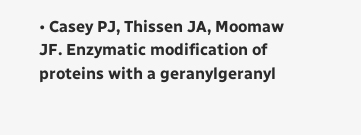• Casey PJ, Thissen JA, Moomaw JF. Enzymatic modification of proteins with a geranylgeranyl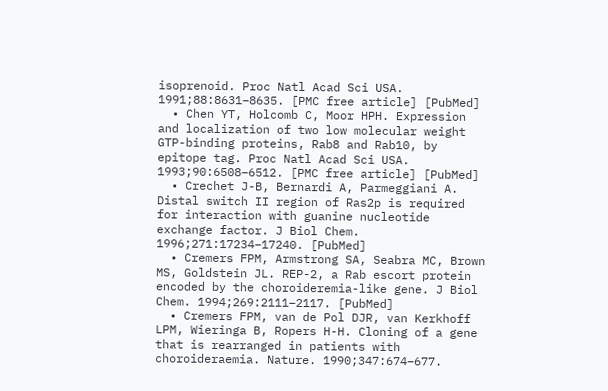isoprenoid. Proc Natl Acad Sci USA. 1991;88:8631–8635. [PMC free article] [PubMed]
  • Chen YT, Holcomb C, Moor HPH. Expression and localization of two low molecular weight GTP-binding proteins, Rab8 and Rab10, by epitope tag. Proc Natl Acad Sci USA. 1993;90:6508–6512. [PMC free article] [PubMed]
  • Crechet J-B, Bernardi A, Parmeggiani A. Distal switch II region of Ras2p is required for interaction with guanine nucleotide exchange factor. J Biol Chem. 1996;271:17234–17240. [PubMed]
  • Cremers FPM, Armstrong SA, Seabra MC, Brown MS, Goldstein JL. REP-2, a Rab escort protein encoded by the choroideremia-like gene. J Biol Chem. 1994;269:2111–2117. [PubMed]
  • Cremers FPM, van de Pol DJR, van Kerkhoff LPM, Wieringa B, Ropers H-H. Cloning of a gene that is rearranged in patients with choroideraemia. Nature. 1990;347:674–677.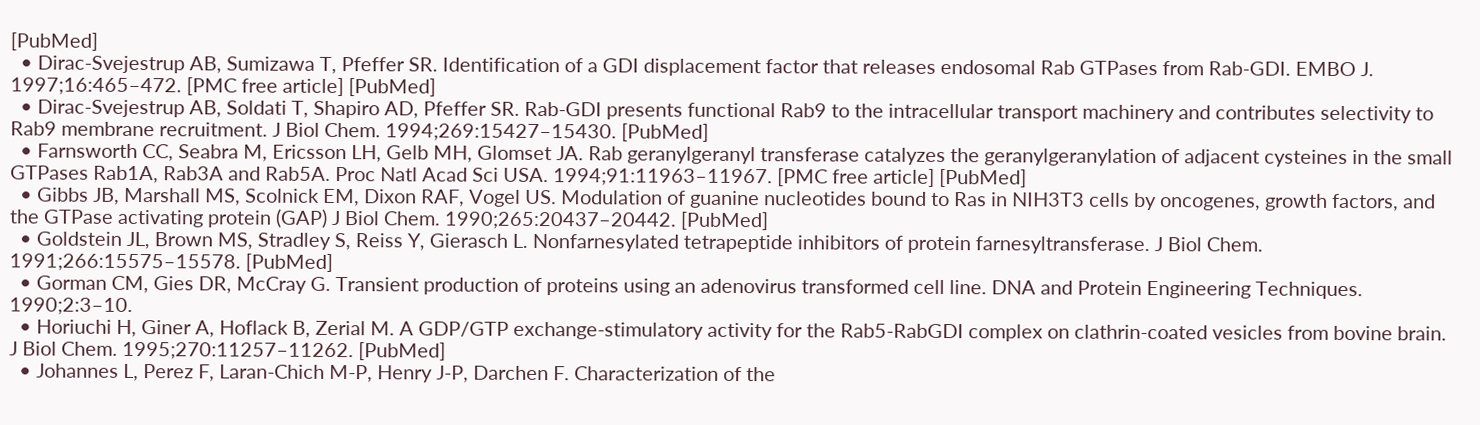[PubMed]
  • Dirac-Svejestrup AB, Sumizawa T, Pfeffer SR. Identification of a GDI displacement factor that releases endosomal Rab GTPases from Rab-GDI. EMBO J. 1997;16:465–472. [PMC free article] [PubMed]
  • Dirac-Svejestrup AB, Soldati T, Shapiro AD, Pfeffer SR. Rab-GDI presents functional Rab9 to the intracellular transport machinery and contributes selectivity to Rab9 membrane recruitment. J Biol Chem. 1994;269:15427–15430. [PubMed]
  • Farnsworth CC, Seabra M, Ericsson LH, Gelb MH, Glomset JA. Rab geranylgeranyl transferase catalyzes the geranylgeranylation of adjacent cysteines in the small GTPases Rab1A, Rab3A and Rab5A. Proc Natl Acad Sci USA. 1994;91:11963–11967. [PMC free article] [PubMed]
  • Gibbs JB, Marshall MS, Scolnick EM, Dixon RAF, Vogel US. Modulation of guanine nucleotides bound to Ras in NIH3T3 cells by oncogenes, growth factors, and the GTPase activating protein (GAP) J Biol Chem. 1990;265:20437–20442. [PubMed]
  • Goldstein JL, Brown MS, Stradley S, Reiss Y, Gierasch L. Nonfarnesylated tetrapeptide inhibitors of protein farnesyltransferase. J Biol Chem. 1991;266:15575–15578. [PubMed]
  • Gorman CM, Gies DR, McCray G. Transient production of proteins using an adenovirus transformed cell line. DNA and Protein Engineering Techniques. 1990;2:3–10.
  • Horiuchi H, Giner A, Hoflack B, Zerial M. A GDP/GTP exchange-stimulatory activity for the Rab5-RabGDI complex on clathrin-coated vesicles from bovine brain. J Biol Chem. 1995;270:11257–11262. [PubMed]
  • Johannes L, Perez F, Laran-Chich M-P, Henry J-P, Darchen F. Characterization of the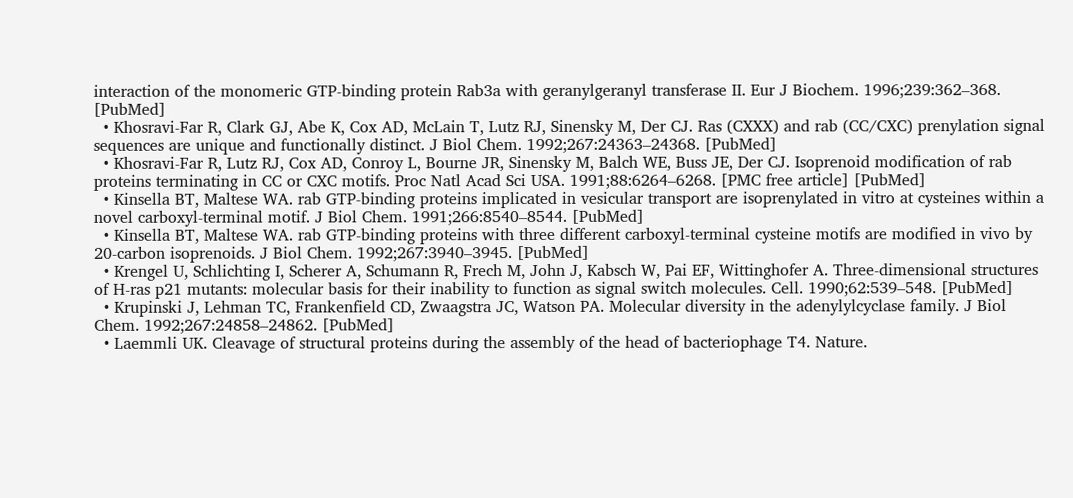interaction of the monomeric GTP-binding protein Rab3a with geranylgeranyl transferase II. Eur J Biochem. 1996;239:362–368. [PubMed]
  • Khosravi-Far R, Clark GJ, Abe K, Cox AD, McLain T, Lutz RJ, Sinensky M, Der CJ. Ras (CXXX) and rab (CC/CXC) prenylation signal sequences are unique and functionally distinct. J Biol Chem. 1992;267:24363–24368. [PubMed]
  • Khosravi-Far R, Lutz RJ, Cox AD, Conroy L, Bourne JR, Sinensky M, Balch WE, Buss JE, Der CJ. Isoprenoid modification of rab proteins terminating in CC or CXC motifs. Proc Natl Acad Sci USA. 1991;88:6264–6268. [PMC free article] [PubMed]
  • Kinsella BT, Maltese WA. rab GTP-binding proteins implicated in vesicular transport are isoprenylated in vitro at cysteines within a novel carboxyl-terminal motif. J Biol Chem. 1991;266:8540–8544. [PubMed]
  • Kinsella BT, Maltese WA. rab GTP-binding proteins with three different carboxyl-terminal cysteine motifs are modified in vivo by 20-carbon isoprenoids. J Biol Chem. 1992;267:3940–3945. [PubMed]
  • Krengel U, Schlichting I, Scherer A, Schumann R, Frech M, John J, Kabsch W, Pai EF, Wittinghofer A. Three-dimensional structures of H-ras p21 mutants: molecular basis for their inability to function as signal switch molecules. Cell. 1990;62:539–548. [PubMed]
  • Krupinski J, Lehman TC, Frankenfield CD, Zwaagstra JC, Watson PA. Molecular diversity in the adenylylcyclase family. J Biol Chem. 1992;267:24858–24862. [PubMed]
  • Laemmli UK. Cleavage of structural proteins during the assembly of the head of bacteriophage T4. Nature.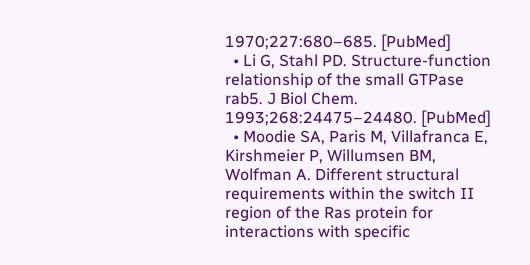1970;227:680–685. [PubMed]
  • Li G, Stahl PD. Structure-function relationship of the small GTPase rab5. J Biol Chem. 1993;268:24475–24480. [PubMed]
  • Moodie SA, Paris M, Villafranca E, Kirshmeier P, Willumsen BM, Wolfman A. Different structural requirements within the switch II region of the Ras protein for interactions with specific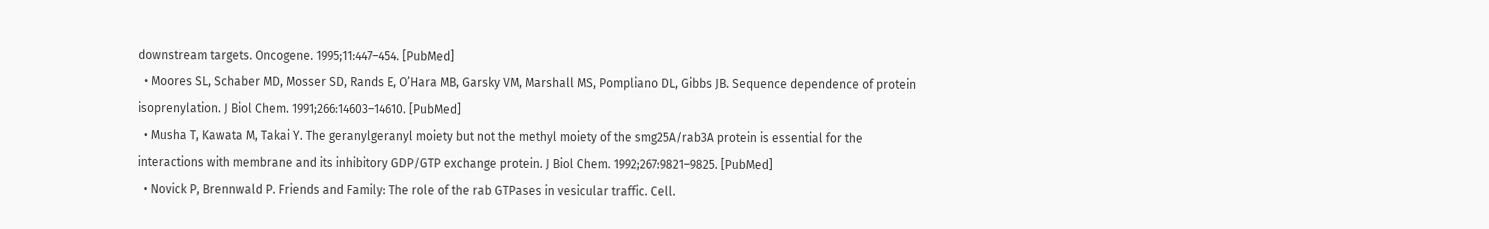downstream targets. Oncogene. 1995;11:447–454. [PubMed]
  • Moores SL, Schaber MD, Mosser SD, Rands E, O’Hara MB, Garsky VM, Marshall MS, Pompliano DL, Gibbs JB. Sequence dependence of protein isoprenylation. J Biol Chem. 1991;266:14603–14610. [PubMed]
  • Musha T, Kawata M, Takai Y. The geranylgeranyl moiety but not the methyl moiety of the smg25A/rab3A protein is essential for the interactions with membrane and its inhibitory GDP/GTP exchange protein. J Biol Chem. 1992;267:9821–9825. [PubMed]
  • Novick P, Brennwald P. Friends and Family: The role of the rab GTPases in vesicular traffic. Cell.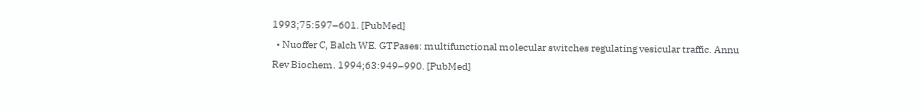1993;75:597–601. [PubMed]
  • Nuoffer C, Balch WE. GTPases: multifunctional molecular switches regulating vesicular traffic. Annu Rev Biochem. 1994;63:949–990. [PubMed]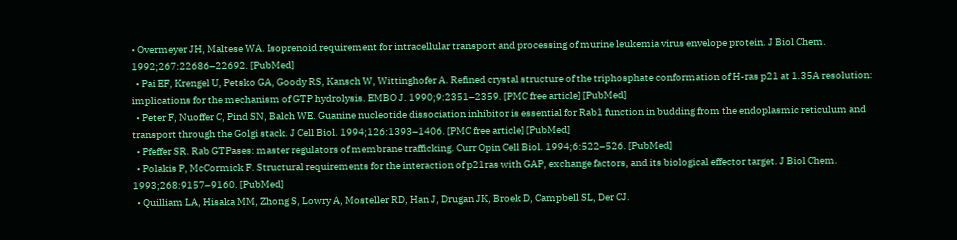• Overmeyer JH, Maltese WA. Isoprenoid requirement for intracellular transport and processing of murine leukemia virus envelope protein. J Biol Chem. 1992;267:22686–22692. [PubMed]
  • Pai EF, Krengel U, Petsko GA, Goody RS, Kansch W, Wittinghofer A. Refined crystal structure of the triphosphate conformation of H-ras p21 at 1.35A resolution: implications for the mechanism of GTP hydrolysis. EMBO J. 1990;9:2351–2359. [PMC free article] [PubMed]
  • Peter F, Nuoffer C, Pind SN, Balch WE. Guanine nucleotide dissociation inhibitor is essential for Rab1 function in budding from the endoplasmic reticulum and transport through the Golgi stack. J Cell Biol. 1994;126:1393–1406. [PMC free article] [PubMed]
  • Pfeffer SR. Rab GTPases: master regulators of membrane trafficking. Curr Opin Cell Biol. 1994;6:522–526. [PubMed]
  • Polakis P, McCormick F. Structural requirements for the interaction of p21ras with GAP, exchange factors, and its biological effector target. J Biol Chem. 1993;268:9157–9160. [PubMed]
  • Quilliam LA, Hisaka MM, Zhong S, Lowry A, Mosteller RD, Han J, Drugan JK, Broek D, Campbell SL, Der CJ.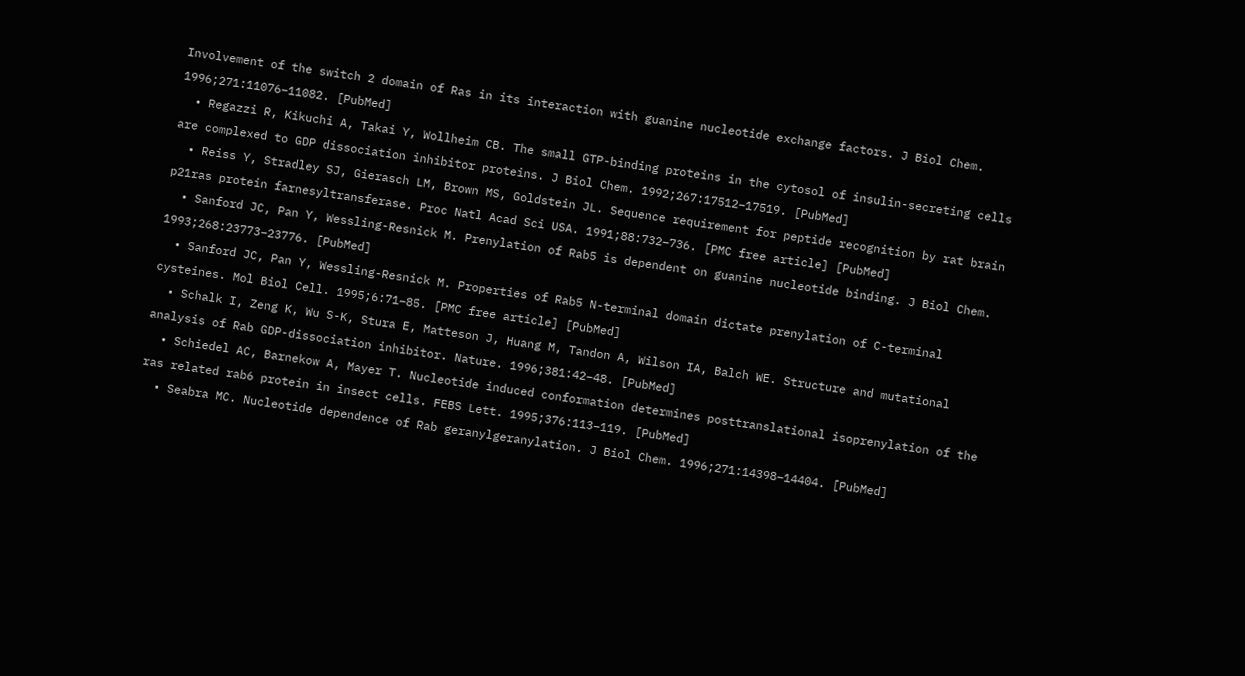Involvement of the switch 2 domain of Ras in its interaction with guanine nucleotide exchange factors. J Biol Chem. 1996;271:11076–11082. [PubMed]
  • Regazzi R, Kikuchi A, Takai Y, Wollheim CB. The small GTP-binding proteins in the cytosol of insulin-secreting cells are complexed to GDP dissociation inhibitor proteins. J Biol Chem. 1992;267:17512–17519. [PubMed]
  • Reiss Y, Stradley SJ, Gierasch LM, Brown MS, Goldstein JL. Sequence requirement for peptide recognition by rat brain p21ras protein farnesyltransferase. Proc Natl Acad Sci USA. 1991;88:732–736. [PMC free article] [PubMed]
  • Sanford JC, Pan Y, Wessling-Resnick M. Prenylation of Rab5 is dependent on guanine nucleotide binding. J Biol Chem. 1993;268:23773–23776. [PubMed]
  • Sanford JC, Pan Y, Wessling-Resnick M. Properties of Rab5 N-terminal domain dictate prenylation of C-terminal cysteines. Mol Biol Cell. 1995;6:71–85. [PMC free article] [PubMed]
  • Schalk I, Zeng K, Wu S-K, Stura E, Matteson J, Huang M, Tandon A, Wilson IA, Balch WE. Structure and mutational analysis of Rab GDP-dissociation inhibitor. Nature. 1996;381:42–48. [PubMed]
  • Schiedel AC, Barnekow A, Mayer T. Nucleotide induced conformation determines posttranslational isoprenylation of the ras related rab6 protein in insect cells. FEBS Lett. 1995;376:113–119. [PubMed]
  • Seabra MC. Nucleotide dependence of Rab geranylgeranylation. J Biol Chem. 1996;271:14398–14404. [PubMed]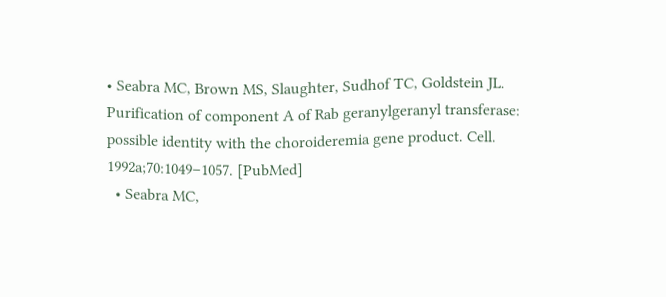• Seabra MC, Brown MS, Slaughter, Sudhof TC, Goldstein JL. Purification of component A of Rab geranylgeranyl transferase: possible identity with the choroideremia gene product. Cell. 1992a;70:1049–1057. [PubMed]
  • Seabra MC,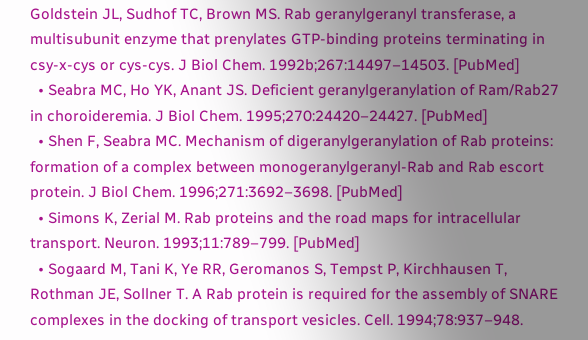Goldstein JL, Sudhof TC, Brown MS. Rab geranylgeranyl transferase, a multisubunit enzyme that prenylates GTP-binding proteins terminating in csy-x-cys or cys-cys. J Biol Chem. 1992b;267:14497–14503. [PubMed]
  • Seabra MC, Ho YK, Anant JS. Deficient geranylgeranylation of Ram/Rab27 in choroideremia. J Biol Chem. 1995;270:24420–24427. [PubMed]
  • Shen F, Seabra MC. Mechanism of digeranylgeranylation of Rab proteins: formation of a complex between monogeranylgeranyl-Rab and Rab escort protein. J Biol Chem. 1996;271:3692–3698. [PubMed]
  • Simons K, Zerial M. Rab proteins and the road maps for intracellular transport. Neuron. 1993;11:789–799. [PubMed]
  • Sogaard M, Tani K, Ye RR, Geromanos S, Tempst P, Kirchhausen T, Rothman JE, Sollner T. A Rab protein is required for the assembly of SNARE complexes in the docking of transport vesicles. Cell. 1994;78:937–948.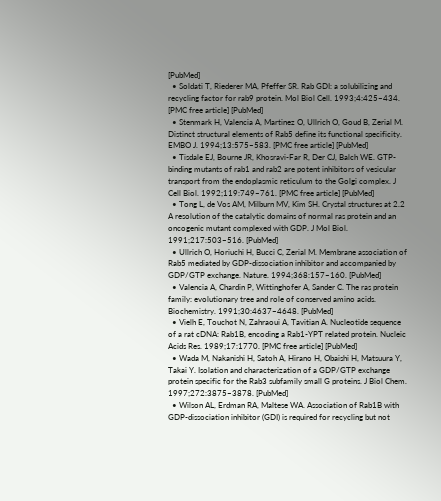[PubMed]
  • Soldati T, Riederer MA, Pfeffer SR. Rab GDI: a solubilizing and recycling factor for rab9 protein. Mol Biol Cell. 1993;4:425–434. [PMC free article] [PubMed]
  • Stenmark H, Valencia A, Martinez O, Ullrich O, Goud B, Zerial M. Distinct structural elements of Rab5 define its functional specificity. EMBO J. 1994;13:575–583. [PMC free article] [PubMed]
  • Tisdale EJ, Bourne JR, Khosravi-Far R, Der CJ, Balch WE. GTP-binding mutants of rab1 and rab2 are potent inhibitors of vesicular transport from the endoplasmic reticulum to the Golgi complex. J Cell Biol. 1992;119:749–761. [PMC free article] [PubMed]
  • Tong L, de Vos AM, Milburn MV, Kim SH. Crystal structures at 2.2 A resolution of the catalytic domains of normal ras protein and an oncogenic mutant complexed with GDP. J Mol Biol. 1991;217:503–516. [PubMed]
  • Ullrich O, Horiuchi H, Bucci C, Zerial M. Membrane association of Rab5 mediated by GDP-dissociation inhibitor and accompanied by GDP/GTP exchange. Nature. 1994;368:157–160. [PubMed]
  • Valencia A, Chardin P, Wittinghofer A, Sander C. The ras protein family: evolutionary tree and role of conserved amino acids. Biochemistry. 1991;30:4637–4648. [PubMed]
  • Vielh E, Touchot N, Zahraoui A, Tavitian A. Nucleotide sequence of a rat cDNA: Rab1B, encoding a Rab1-YPT related protein. Nucleic Acids Res. 1989;17:1770. [PMC free article] [PubMed]
  • Wada M, Nakanishi H, Satoh A, Hirano H, Obaishi H, Matsuura Y, Takai Y. Isolation and characterization of a GDP/GTP exchange protein specific for the Rab3 subfamily small G proteins. J Biol Chem. 1997;272:3875–3878. [PubMed]
  • Wilson AL, Erdman RA, Maltese WA. Association of Rab1B with GDP-dissociation inhibitor (GDI) is required for recycling but not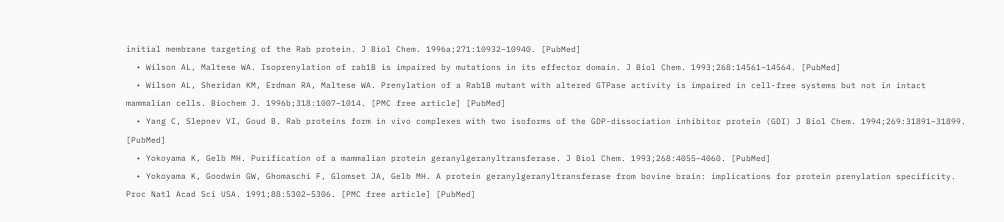initial membrane targeting of the Rab protein. J Biol Chem. 1996a;271:10932–10940. [PubMed]
  • Wilson AL, Maltese WA. Isoprenylation of rab1B is impaired by mutations in its effector domain. J Biol Chem. 1993;268:14561–14564. [PubMed]
  • Wilson AL, Sheridan KM, Erdman RA, Maltese WA. Prenylation of a Rab1B mutant with altered GTPase activity is impaired in cell-free systems but not in intact mammalian cells. Biochem J. 1996b;318:1007–1014. [PMC free article] [PubMed]
  • Yang C, Slepnev VI, Goud B. Rab proteins form in vivo complexes with two isoforms of the GDP-dissociation inhibitor protein (GDI) J Biol Chem. 1994;269:31891–31899. [PubMed]
  • Yokoyama K, Gelb MH. Purification of a mammalian protein geranylgeranyltransferase. J Biol Chem. 1993;268:4055–4060. [PubMed]
  • Yokoyama K, Goodwin GW, Ghomaschi F, Glomset JA, Gelb MH. A protein geranylgeranyltransferase from bovine brain: implications for protein prenylation specificity. Proc Natl Acad Sci USA. 1991;88:5302–5306. [PMC free article] [PubMed]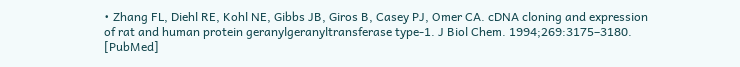• Zhang FL, Diehl RE, Kohl NE, Gibbs JB, Giros B, Casey PJ, Omer CA. cDNA cloning and expression of rat and human protein geranylgeranyltransferase type-1. J Biol Chem. 1994;269:3175–3180. [PubMed]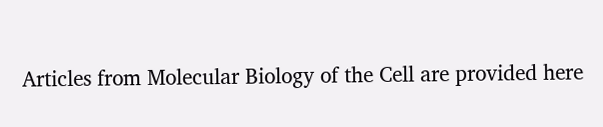Articles from Molecular Biology of the Cell are provided here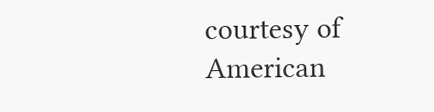courtesy of American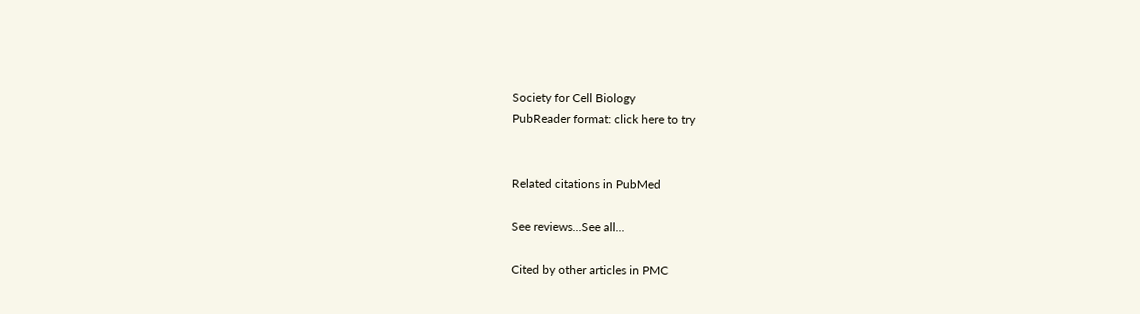Society for Cell Biology
PubReader format: click here to try


Related citations in PubMed

See reviews...See all...

Cited by other articles in PMC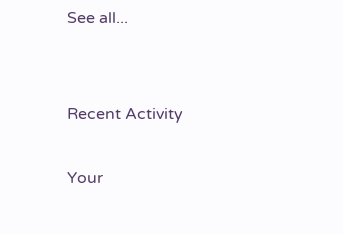See all...


Recent Activity

Your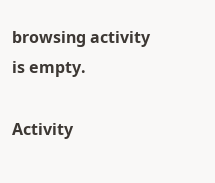browsing activity is empty.

Activity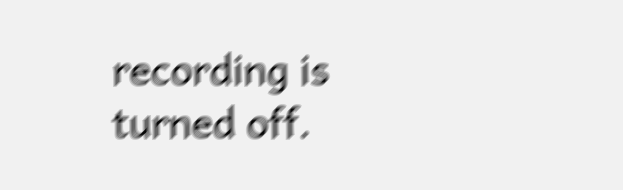recording is turned off.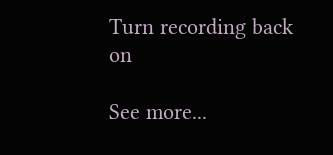Turn recording back on

See more...